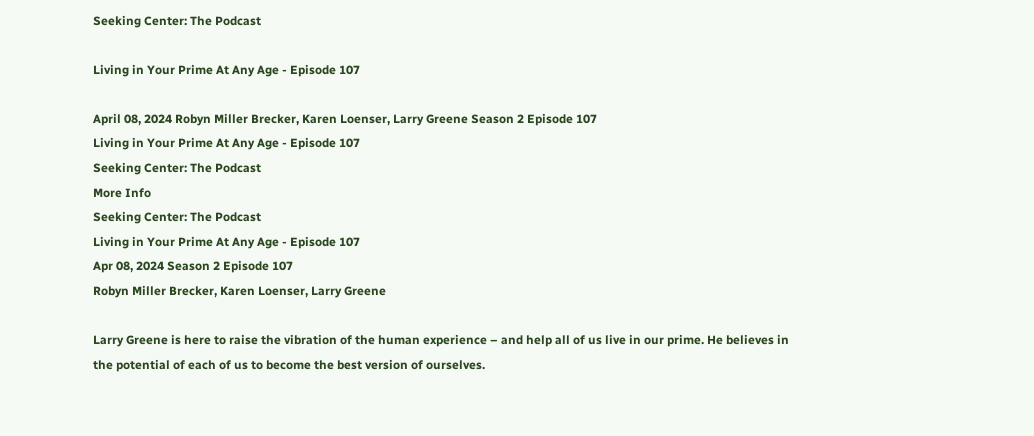Seeking Center: The Podcast

Living in Your Prime At Any Age - Episode 107

April 08, 2024 Robyn Miller Brecker, Karen Loenser, Larry Greene Season 2 Episode 107
Living in Your Prime At Any Age - Episode 107
Seeking Center: The Podcast
More Info
Seeking Center: The Podcast
Living in Your Prime At Any Age - Episode 107
Apr 08, 2024 Season 2 Episode 107
Robyn Miller Brecker, Karen Loenser, Larry Greene

Larry Greene is here to raise the vibration of the human experience – and help all of us live in our prime. He believes in the potential of each of us to become the best version of ourselves.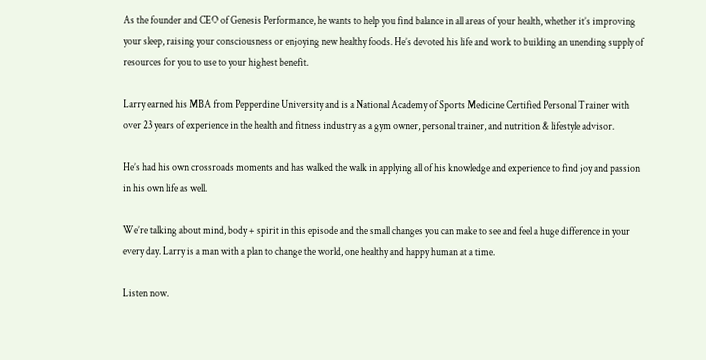As the founder and CEO of Genesis Performance, he wants to help you find balance in all areas of your health, whether it’s improving your sleep, raising your consciousness or enjoying new healthy foods. He’s devoted his life and work to building an unending supply of resources for you to use to your highest benefit.

Larry earned his MBA from Pepperdine University and is a National Academy of Sports Medicine Certified Personal Trainer with over 23 years of experience in the health and fitness industry as a gym owner, personal trainer, and nutrition & lifestyle advisor.

He’s had his own crossroads moments and has walked the walk in applying all of his knowledge and experience to find joy and passion in his own life as well.

We’re talking about mind, body + spirit in this episode and the small changes you can make to see and feel a huge difference in your every day. Larry is a man with a plan to change the world, one healthy and happy human at a time.

Listen now.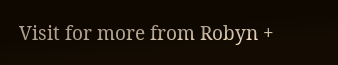Visit for more from Robyn +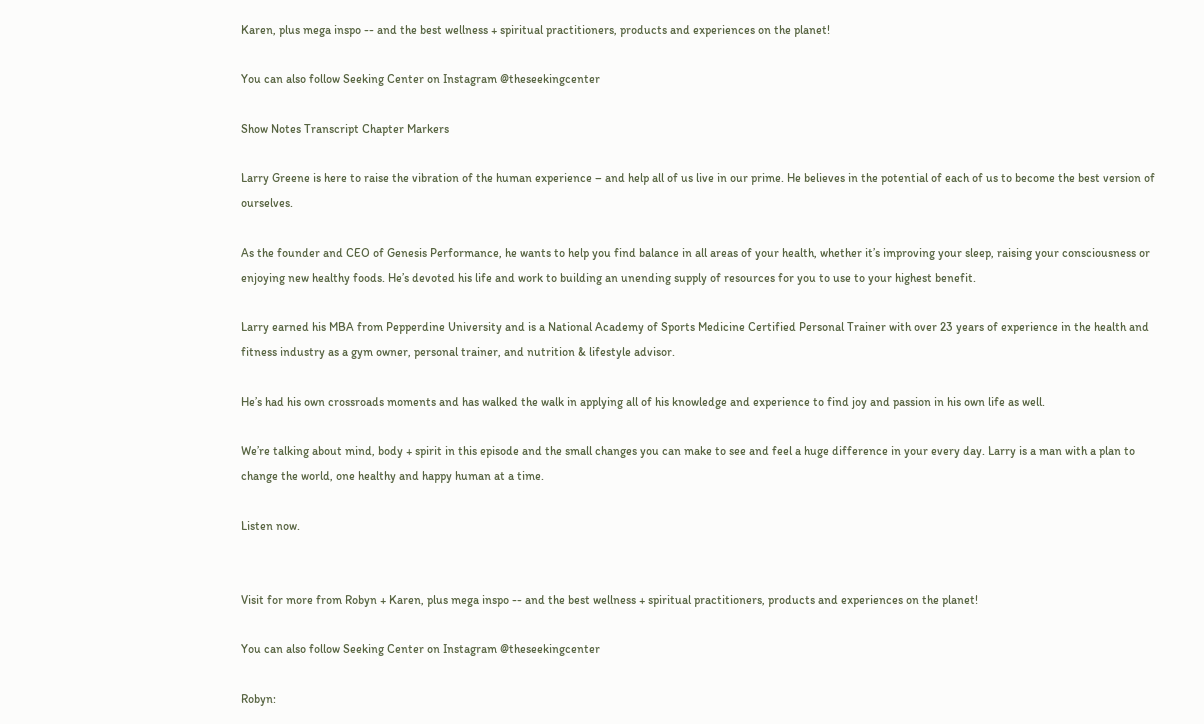Karen, plus mega inspo -- and the best wellness + spiritual practitioners, products and experiences on the planet!

You can also follow Seeking Center on Instagram @theseekingcenter

Show Notes Transcript Chapter Markers

Larry Greene is here to raise the vibration of the human experience – and help all of us live in our prime. He believes in the potential of each of us to become the best version of ourselves.

As the founder and CEO of Genesis Performance, he wants to help you find balance in all areas of your health, whether it’s improving your sleep, raising your consciousness or enjoying new healthy foods. He’s devoted his life and work to building an unending supply of resources for you to use to your highest benefit.

Larry earned his MBA from Pepperdine University and is a National Academy of Sports Medicine Certified Personal Trainer with over 23 years of experience in the health and fitness industry as a gym owner, personal trainer, and nutrition & lifestyle advisor.

He’s had his own crossroads moments and has walked the walk in applying all of his knowledge and experience to find joy and passion in his own life as well.

We’re talking about mind, body + spirit in this episode and the small changes you can make to see and feel a huge difference in your every day. Larry is a man with a plan to change the world, one healthy and happy human at a time.

Listen now.


Visit for more from Robyn + Karen, plus mega inspo -- and the best wellness + spiritual practitioners, products and experiences on the planet!

You can also follow Seeking Center on Instagram @theseekingcenter

Robyn: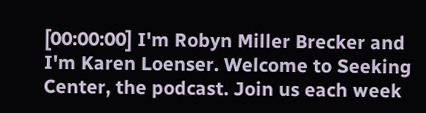[00:00:00] I'm Robyn Miller Brecker and I'm Karen Loenser. Welcome to Seeking Center, the podcast. Join us each week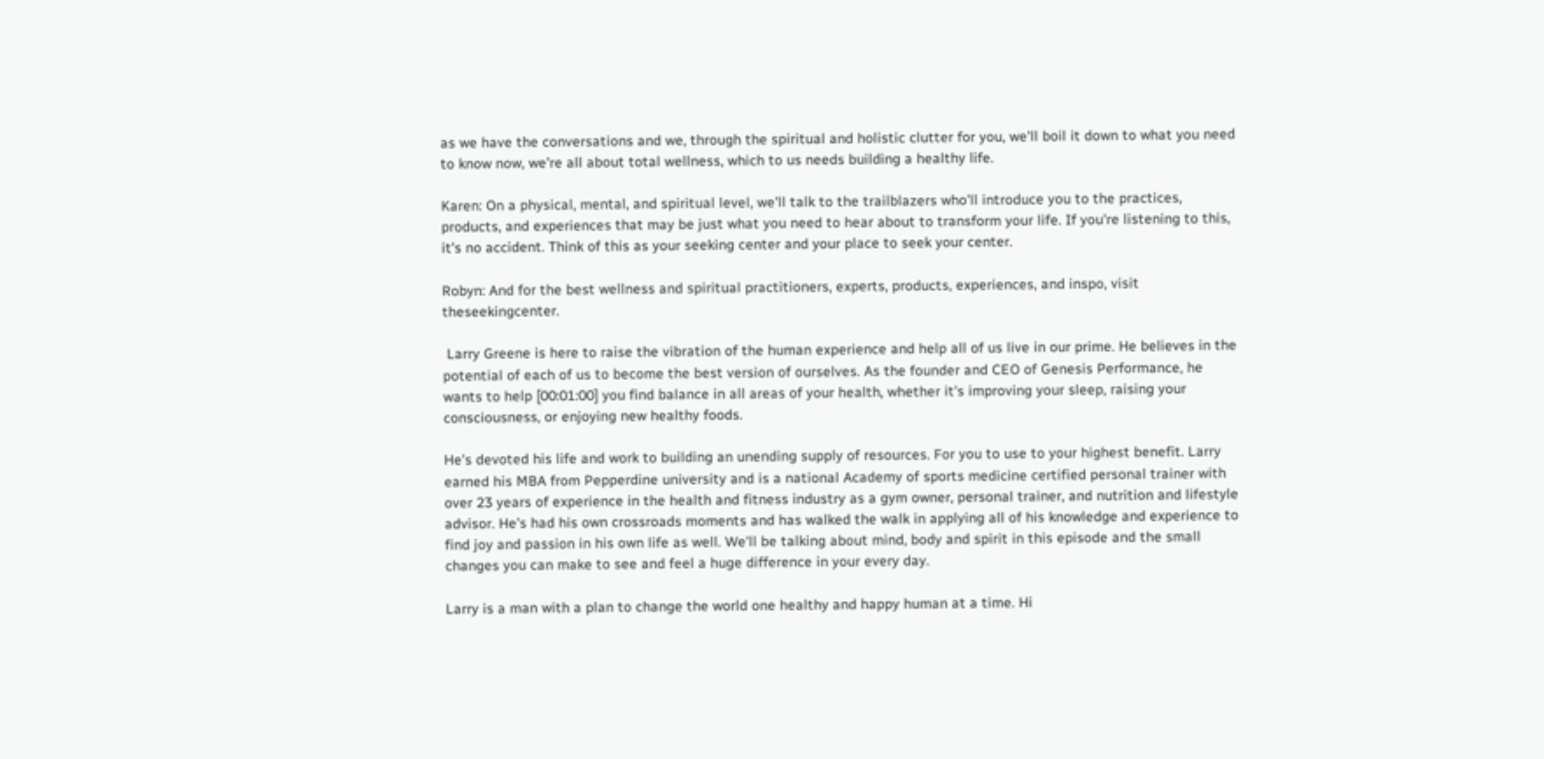as we have the conversations and we, through the spiritual and holistic clutter for you, we'll boil it down to what you need to know now, we're all about total wellness, which to us needs building a healthy life.

Karen: On a physical, mental, and spiritual level, we'll talk to the trailblazers who'll introduce you to the practices, products, and experiences that may be just what you need to hear about to transform your life. If you're listening to this, it's no accident. Think of this as your seeking center and your place to seek your center.

Robyn: And for the best wellness and spiritual practitioners, experts, products, experiences, and inspo, visit theseekingcenter.

 Larry Greene is here to raise the vibration of the human experience and help all of us live in our prime. He believes in the potential of each of us to become the best version of ourselves. As the founder and CEO of Genesis Performance, he wants to help [00:01:00] you find balance in all areas of your health, whether it's improving your sleep, raising your consciousness, or enjoying new healthy foods.

He's devoted his life and work to building an unending supply of resources. For you to use to your highest benefit. Larry earned his MBA from Pepperdine university and is a national Academy of sports medicine certified personal trainer with over 23 years of experience in the health and fitness industry as a gym owner, personal trainer, and nutrition and lifestyle advisor. He's had his own crossroads moments and has walked the walk in applying all of his knowledge and experience to find joy and passion in his own life as well. We'll be talking about mind, body and spirit in this episode and the small changes you can make to see and feel a huge difference in your every day.

Larry is a man with a plan to change the world one healthy and happy human at a time. Hi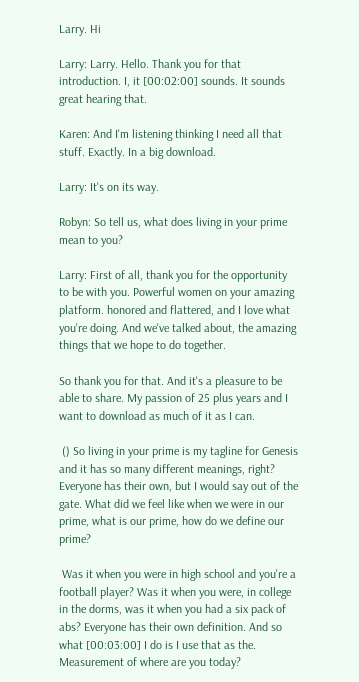Larry. Hi

Larry: Larry. Hello. Thank you for that introduction. I, it [00:02:00] sounds. It sounds great hearing that.

Karen: And I'm listening thinking I need all that stuff. Exactly. In a big download.

Larry: It's on its way.

Robyn: So tell us, what does living in your prime mean to you?

Larry: First of all, thank you for the opportunity to be with you. Powerful women on your amazing platform. honored and flattered, and I love what you're doing. And we've talked about, the amazing things that we hope to do together.

So thank you for that. And it's a pleasure to be able to share. My passion of 25 plus years and I want to download as much of it as I can.

 () So living in your prime is my tagline for Genesis and it has so many different meanings, right? Everyone has their own, but I would say out of the gate. What did we feel like when we were in our prime, what is our prime, how do we define our prime?

 Was it when you were in high school and you're a football player? Was it when you were, in college in the dorms, was it when you had a six pack of abs? Everyone has their own definition. And so what [00:03:00] I do is I use that as the. Measurement of where are you today?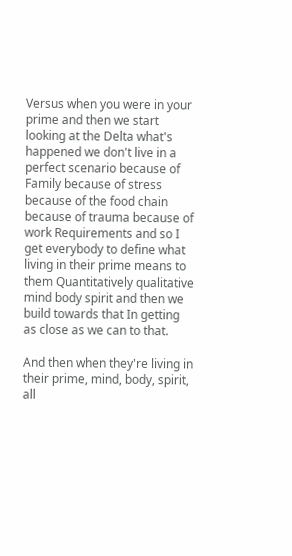Versus when you were in your prime and then we start looking at the Delta what's happened we don't live in a perfect scenario because of Family because of stress because of the food chain because of trauma because of work Requirements and so I get everybody to define what living in their prime means to them Quantitatively qualitative mind body spirit and then we build towards that In getting as close as we can to that.

And then when they're living in their prime, mind, body, spirit, all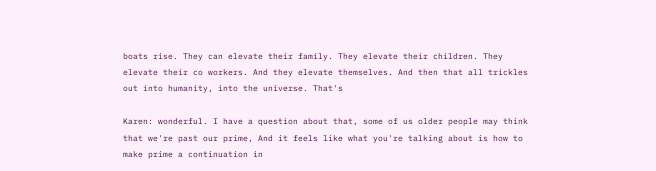boats rise. They can elevate their family. They elevate their children. They elevate their co workers. And they elevate themselves. And then that all trickles out into humanity, into the universe. That's

Karen: wonderful. I have a question about that, some of us older people may think that we're past our prime, And it feels like what you're talking about is how to make prime a continuation in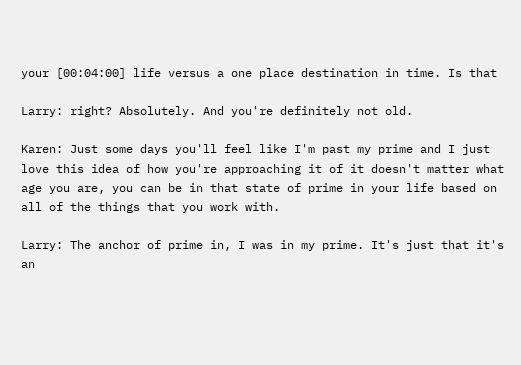your [00:04:00] life versus a one place destination in time. Is that

Larry: right? Absolutely. And you're definitely not old.

Karen: Just some days you'll feel like I'm past my prime and I just love this idea of how you're approaching it of it doesn't matter what age you are, you can be in that state of prime in your life based on all of the things that you work with.

Larry: The anchor of prime in, I was in my prime. It's just that it's an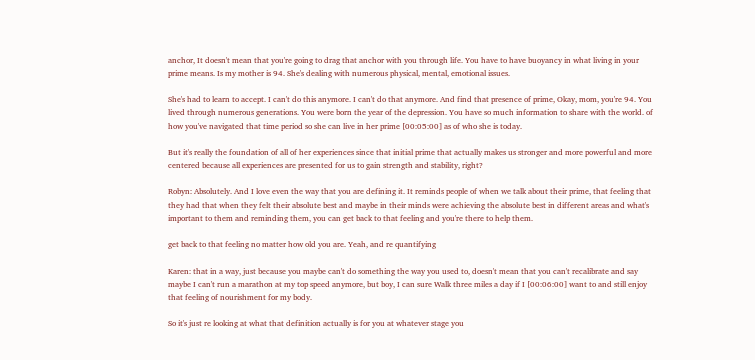anchor, It doesn't mean that you're going to drag that anchor with you through life. You have to have buoyancy in what living in your prime means. Is my mother is 94. She's dealing with numerous physical, mental, emotional issues.

She's had to learn to accept. I can't do this anymore. I can't do that anymore. And find that presence of prime, Okay, mom, you're 94. You lived through numerous generations. You were born the year of the depression. You have so much information to share with the world. of how you've navigated that time period so she can live in her prime [00:05:00] as of who she is today.

But it's really the foundation of all of her experiences since that initial prime that actually makes us stronger and more powerful and more centered because all experiences are presented for us to gain strength and stability, right?

Robyn: Absolutely. And I love even the way that you are defining it. It reminds people of when we talk about their prime, that feeling that they had that when they felt their absolute best and maybe in their minds were achieving the absolute best in different areas and what's important to them and reminding them, you can get back to that feeling and you're there to help them.

get back to that feeling no matter how old you are. Yeah, and re quantifying

Karen: that in a way, just because you maybe can't do something the way you used to, doesn't mean that you can't recalibrate and say maybe I can't run a marathon at my top speed anymore, but boy, I can sure Walk three miles a day if I [00:06:00] want to and still enjoy that feeling of nourishment for my body.

So it's just re looking at what that definition actually is for you at whatever stage you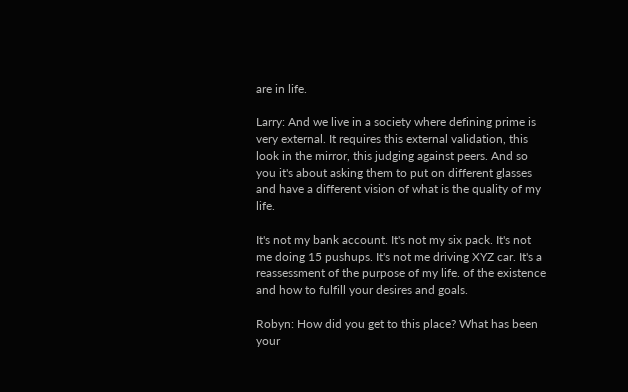are in life.

Larry: And we live in a society where defining prime is very external. It requires this external validation, this look in the mirror, this judging against peers. And so you it's about asking them to put on different glasses and have a different vision of what is the quality of my life.

It's not my bank account. It's not my six pack. It's not me doing 15 pushups. It's not me driving XYZ car. It's a reassessment of the purpose of my life. of the existence and how to fulfill your desires and goals.

Robyn: How did you get to this place? What has been your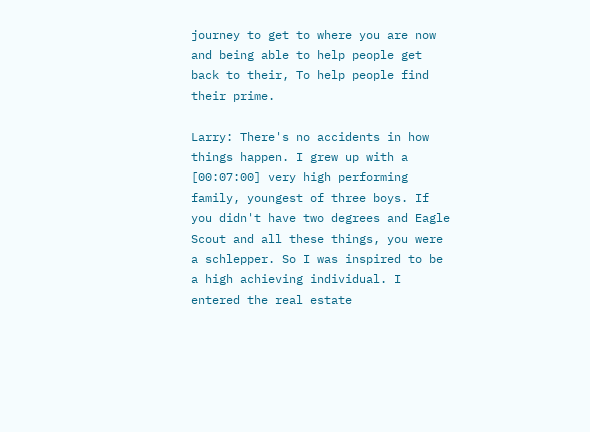journey to get to where you are now and being able to help people get back to their, To help people find their prime.

Larry: There's no accidents in how things happen. I grew up with a [00:07:00] very high performing family, youngest of three boys. If you didn't have two degrees and Eagle Scout and all these things, you were a schlepper. So I was inspired to be a high achieving individual. I entered the real estate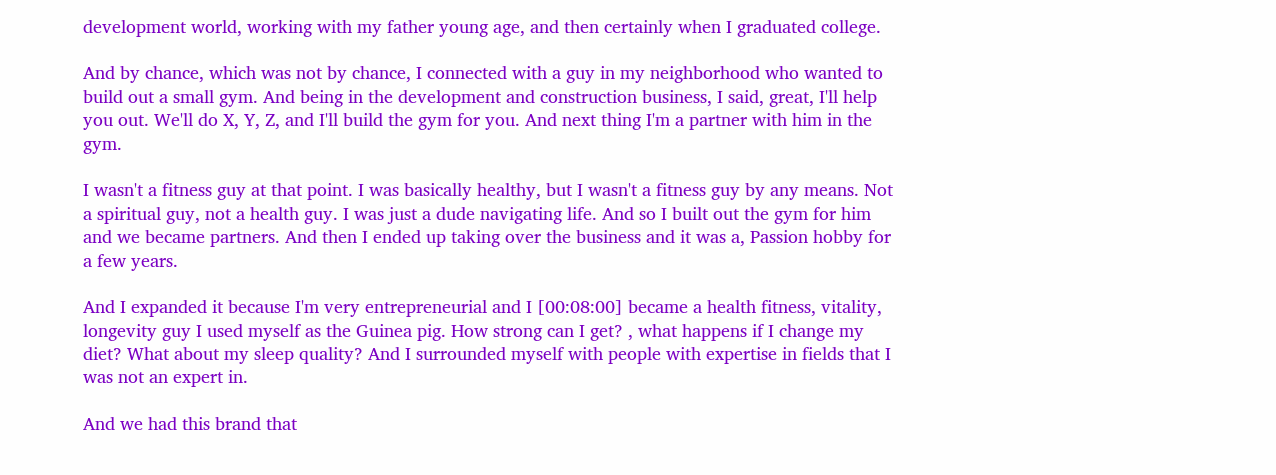development world, working with my father young age, and then certainly when I graduated college.

And by chance, which was not by chance, I connected with a guy in my neighborhood who wanted to build out a small gym. And being in the development and construction business, I said, great, I'll help you out. We'll do X, Y, Z, and I'll build the gym for you. And next thing I'm a partner with him in the gym.

I wasn't a fitness guy at that point. I was basically healthy, but I wasn't a fitness guy by any means. Not a spiritual guy, not a health guy. I was just a dude navigating life. And so I built out the gym for him and we became partners. And then I ended up taking over the business and it was a, Passion hobby for a few years.

And I expanded it because I'm very entrepreneurial and I [00:08:00] became a health fitness, vitality, longevity guy I used myself as the Guinea pig. How strong can I get? , what happens if I change my diet? What about my sleep quality? And I surrounded myself with people with expertise in fields that I was not an expert in.

And we had this brand that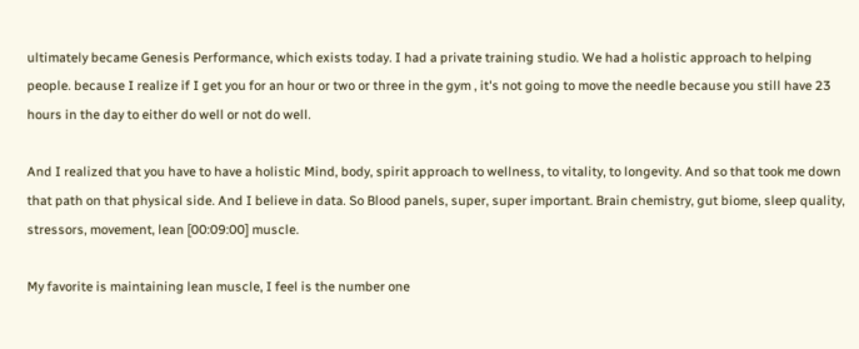ultimately became Genesis Performance, which exists today. I had a private training studio. We had a holistic approach to helping people. because I realize if I get you for an hour or two or three in the gym , it's not going to move the needle because you still have 23 hours in the day to either do well or not do well.

And I realized that you have to have a holistic Mind, body, spirit approach to wellness, to vitality, to longevity. And so that took me down that path on that physical side. And I believe in data. So Blood panels, super, super important. Brain chemistry, gut biome, sleep quality, stressors, movement, lean [00:09:00] muscle.

My favorite is maintaining lean muscle, I feel is the number one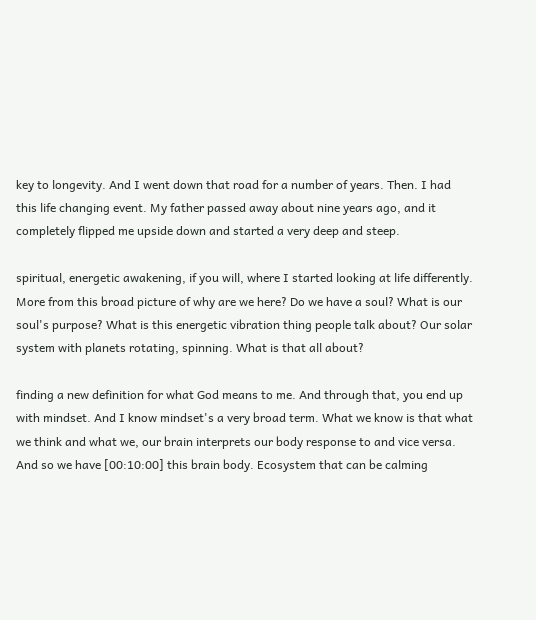key to longevity. And I went down that road for a number of years. Then. I had this life changing event. My father passed away about nine years ago, and it completely flipped me upside down and started a very deep and steep.

spiritual, energetic awakening, if you will, where I started looking at life differently. More from this broad picture of why are we here? Do we have a soul? What is our soul's purpose? What is this energetic vibration thing people talk about? Our solar system with planets rotating, spinning. What is that all about?

finding a new definition for what God means to me. And through that, you end up with mindset. And I know mindset's a very broad term. What we know is that what we think and what we, our brain interprets our body response to and vice versa. And so we have [00:10:00] this brain body. Ecosystem that can be calming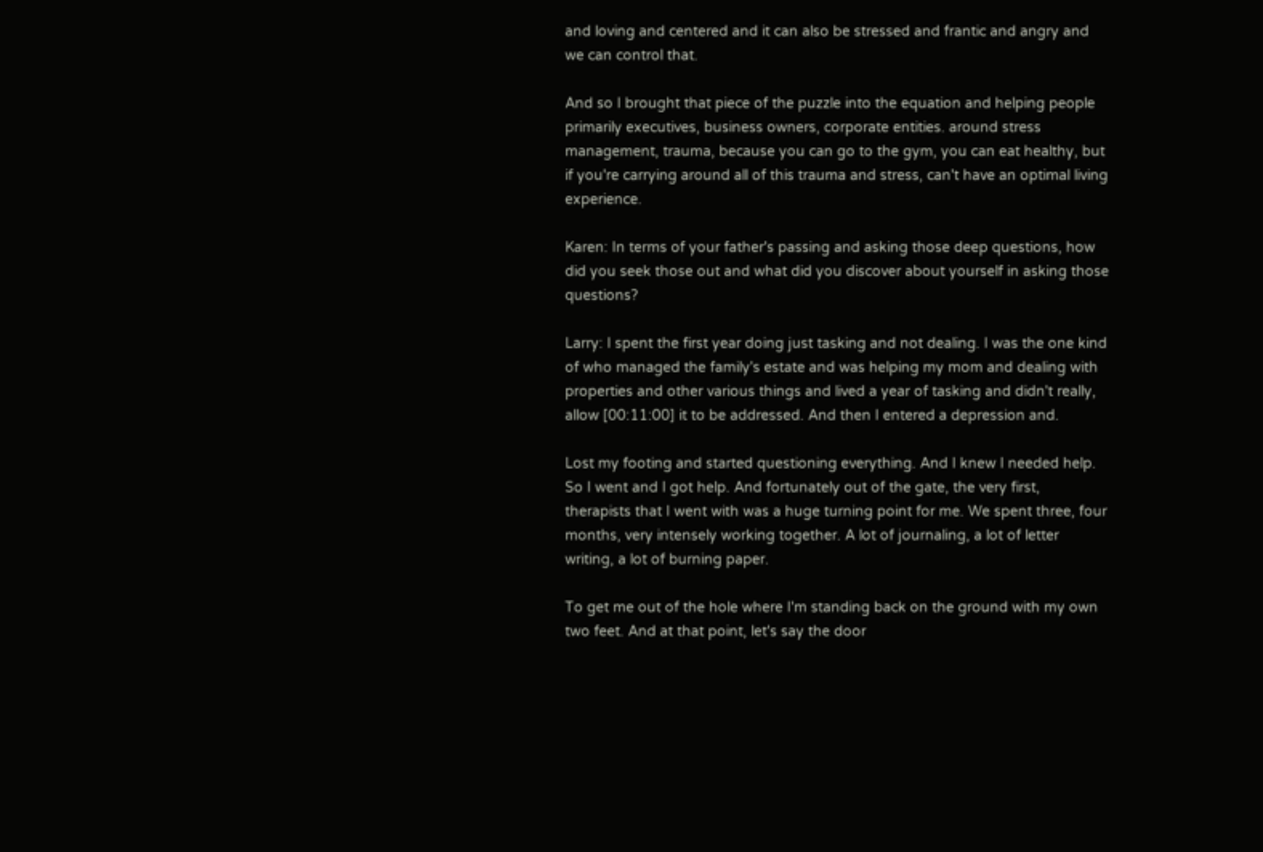and loving and centered and it can also be stressed and frantic and angry and we can control that.

And so I brought that piece of the puzzle into the equation and helping people primarily executives, business owners, corporate entities. around stress management, trauma, because you can go to the gym, you can eat healthy, but if you're carrying around all of this trauma and stress, can't have an optimal living experience.

Karen: In terms of your father's passing and asking those deep questions, how did you seek those out and what did you discover about yourself in asking those questions?

Larry: I spent the first year doing just tasking and not dealing. I was the one kind of who managed the family's estate and was helping my mom and dealing with properties and other various things and lived a year of tasking and didn't really, allow [00:11:00] it to be addressed. And then I entered a depression and.

Lost my footing and started questioning everything. And I knew I needed help. So I went and I got help. And fortunately out of the gate, the very first, therapists that I went with was a huge turning point for me. We spent three, four months, very intensely working together. A lot of journaling, a lot of letter writing, a lot of burning paper.

To get me out of the hole where I'm standing back on the ground with my own two feet. And at that point, let's say the door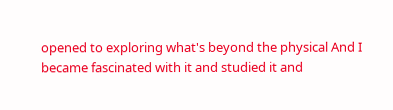opened to exploring what's beyond the physical And I became fascinated with it and studied it and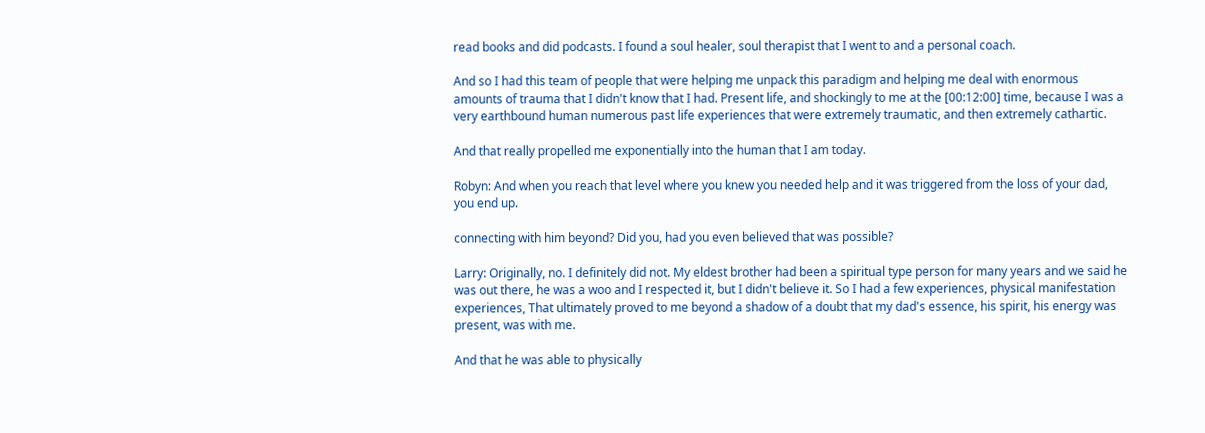read books and did podcasts. I found a soul healer, soul therapist that I went to and a personal coach.

And so I had this team of people that were helping me unpack this paradigm and helping me deal with enormous amounts of trauma that I didn't know that I had. Present life, and shockingly to me at the [00:12:00] time, because I was a very earthbound human numerous past life experiences that were extremely traumatic, and then extremely cathartic.

And that really propelled me exponentially into the human that I am today.

Robyn: And when you reach that level where you knew you needed help and it was triggered from the loss of your dad, you end up.

connecting with him beyond? Did you, had you even believed that was possible?

Larry: Originally, no. I definitely did not. My eldest brother had been a spiritual type person for many years and we said he was out there, he was a woo and I respected it, but I didn't believe it. So I had a few experiences, physical manifestation experiences, That ultimately proved to me beyond a shadow of a doubt that my dad's essence, his spirit, his energy was present, was with me.

And that he was able to physically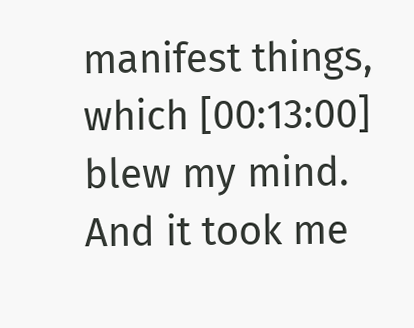manifest things, which [00:13:00] blew my mind. And it took me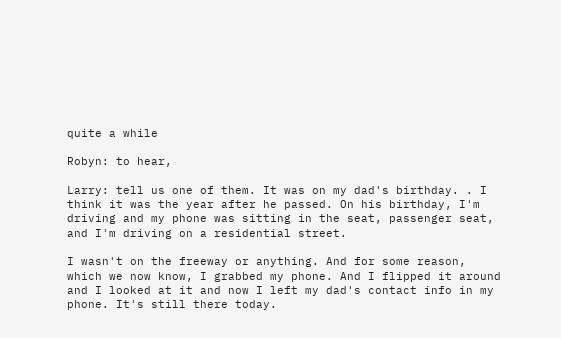quite a while

Robyn: to hear,

Larry: tell us one of them. It was on my dad's birthday. . I think it was the year after he passed. On his birthday, I'm driving and my phone was sitting in the seat, passenger seat, and I'm driving on a residential street.

I wasn't on the freeway or anything. And for some reason, which we now know, I grabbed my phone. And I flipped it around and I looked at it and now I left my dad's contact info in my phone. It's still there today.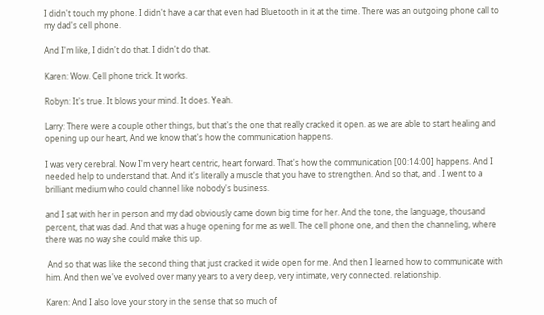I didn't touch my phone. I didn't have a car that even had Bluetooth in it at the time. There was an outgoing phone call to my dad's cell phone.

And I'm like, I didn't do that. I didn't do that.

Karen: Wow. Cell phone trick. It works.

Robyn: It's true. It blows your mind. It does. Yeah.

Larry: There were a couple other things, but that's the one that really cracked it open. as we are able to start healing and opening up our heart, And we know that's how the communication happens.

I was very cerebral. Now I'm very heart centric, heart forward. That's how the communication [00:14:00] happens. And I needed help to understand that. And it's literally a muscle that you have to strengthen. And so that, and . I went to a brilliant medium who could channel like nobody's business.

and I sat with her in person and my dad obviously came down big time for her. And the tone, the language, thousand percent, that was dad. And that was a huge opening for me as well. The cell phone one, and then the channeling, where there was no way she could make this up.

 And so that was like the second thing that just cracked it wide open for me. And then I learned how to communicate with him. And then we've evolved over many years to a very deep, very intimate, very connected. relationship.

Karen: And I also love your story in the sense that so much of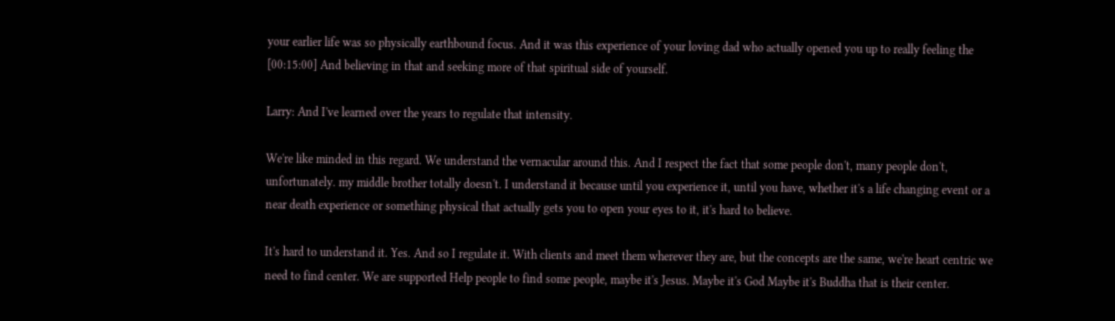your earlier life was so physically earthbound focus. And it was this experience of your loving dad who actually opened you up to really feeling the [00:15:00] And believing in that and seeking more of that spiritual side of yourself.

Larry: And I've learned over the years to regulate that intensity.

We're like minded in this regard. We understand the vernacular around this. And I respect the fact that some people don't, many people don't, unfortunately. my middle brother totally doesn't. I understand it because until you experience it, until you have, whether it's a life changing event or a near death experience or something physical that actually gets you to open your eyes to it, it's hard to believe.

It's hard to understand it. Yes. And so I regulate it. With clients and meet them wherever they are, but the concepts are the same, we're heart centric we need to find center. We are supported Help people to find some people, maybe it's Jesus. Maybe it's God Maybe it's Buddha that is their center.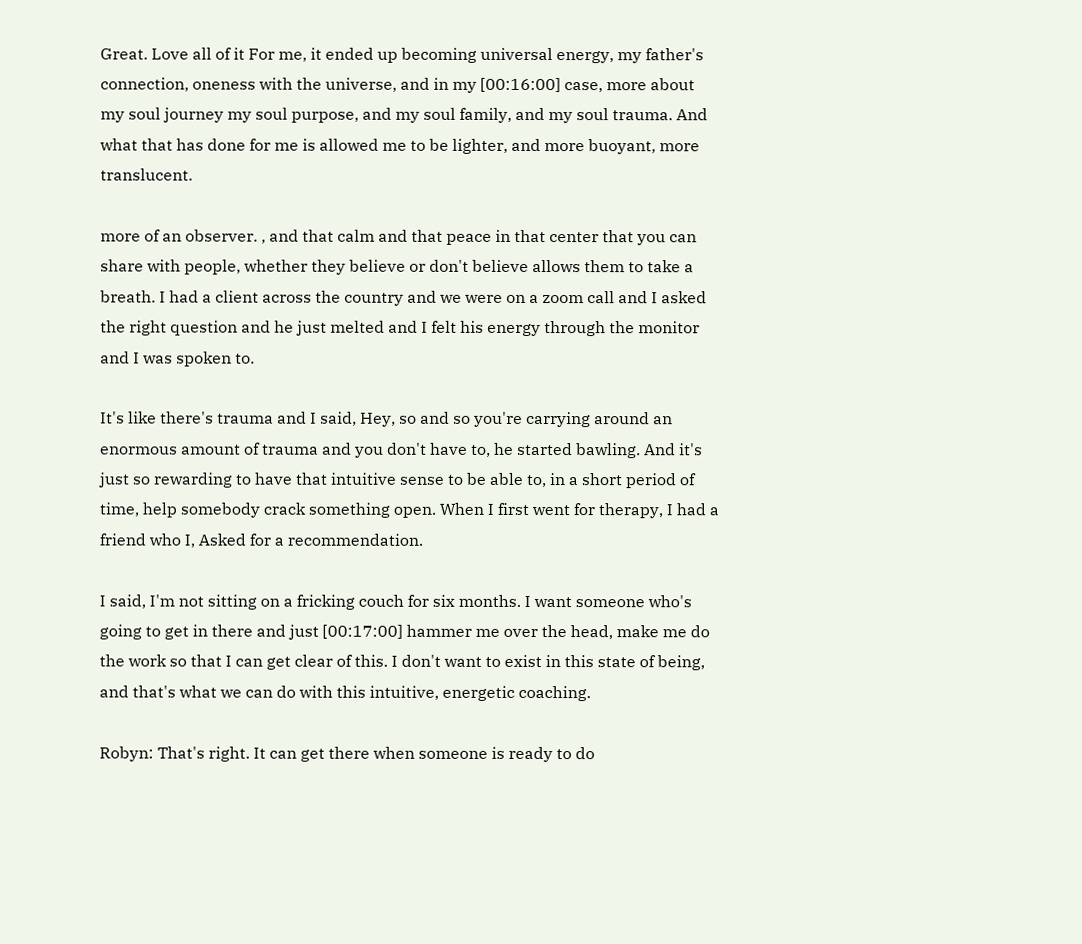Great. Love all of it For me, it ended up becoming universal energy, my father's connection, oneness with the universe, and in my [00:16:00] case, more about my soul journey my soul purpose, and my soul family, and my soul trauma. And what that has done for me is allowed me to be lighter, and more buoyant, more translucent.

more of an observer. , and that calm and that peace in that center that you can share with people, whether they believe or don't believe allows them to take a breath. I had a client across the country and we were on a zoom call and I asked the right question and he just melted and I felt his energy through the monitor and I was spoken to.

It's like there's trauma and I said, Hey, so and so you're carrying around an enormous amount of trauma and you don't have to, he started bawling. And it's just so rewarding to have that intuitive sense to be able to, in a short period of time, help somebody crack something open. When I first went for therapy, I had a friend who I, Asked for a recommendation.

I said, I'm not sitting on a fricking couch for six months. I want someone who's going to get in there and just [00:17:00] hammer me over the head, make me do the work so that I can get clear of this. I don't want to exist in this state of being, and that's what we can do with this intuitive, energetic coaching.

Robyn: That's right. It can get there when someone is ready to do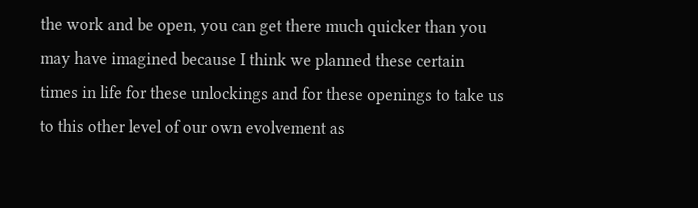the work and be open, you can get there much quicker than you may have imagined because I think we planned these certain times in life for these unlockings and for these openings to take us to this other level of our own evolvement as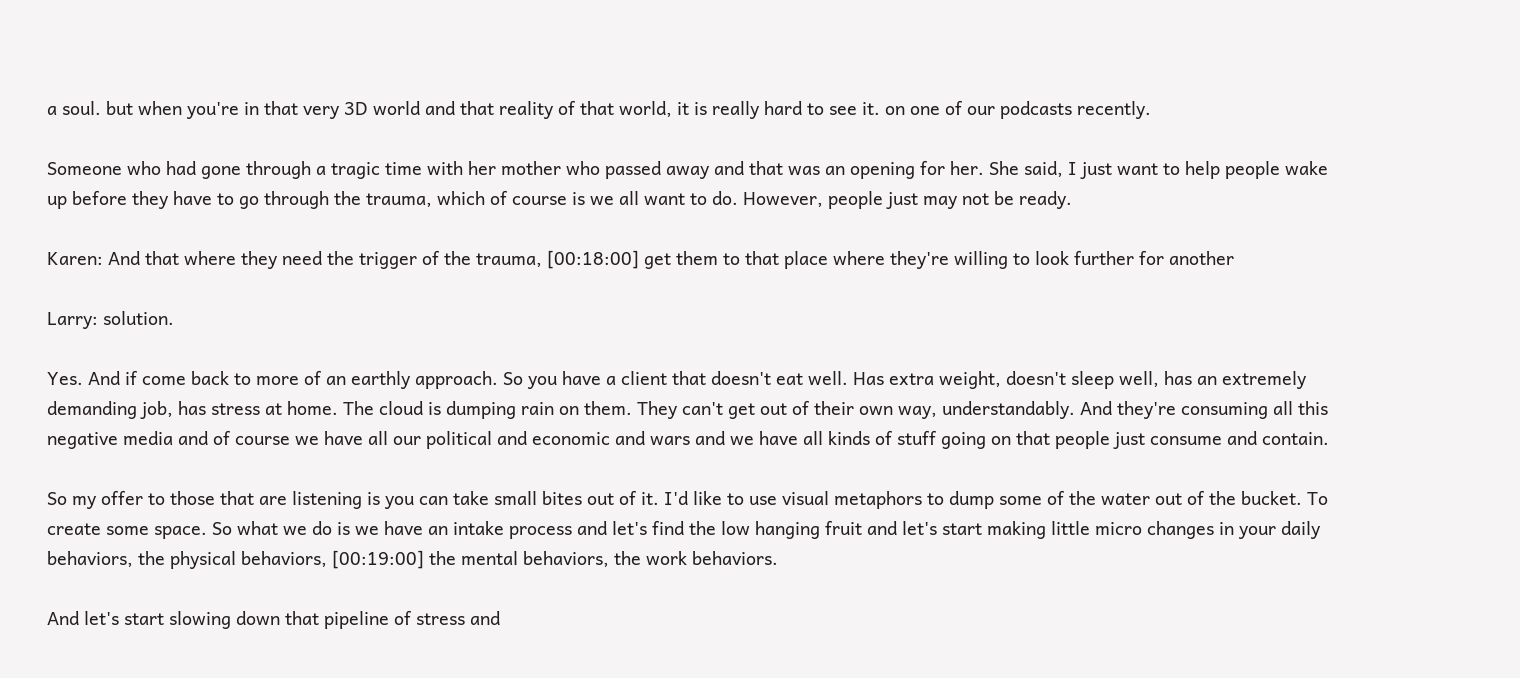a soul. but when you're in that very 3D world and that reality of that world, it is really hard to see it. on one of our podcasts recently.

Someone who had gone through a tragic time with her mother who passed away and that was an opening for her. She said, I just want to help people wake up before they have to go through the trauma, which of course is we all want to do. However, people just may not be ready.

Karen: And that where they need the trigger of the trauma, [00:18:00] get them to that place where they're willing to look further for another

Larry: solution.

Yes. And if come back to more of an earthly approach. So you have a client that doesn't eat well. Has extra weight, doesn't sleep well, has an extremely demanding job, has stress at home. The cloud is dumping rain on them. They can't get out of their own way, understandably. And they're consuming all this negative media and of course we have all our political and economic and wars and we have all kinds of stuff going on that people just consume and contain.

So my offer to those that are listening is you can take small bites out of it. I'd like to use visual metaphors to dump some of the water out of the bucket. To create some space. So what we do is we have an intake process and let's find the low hanging fruit and let's start making little micro changes in your daily behaviors, the physical behaviors, [00:19:00] the mental behaviors, the work behaviors.

And let's start slowing down that pipeline of stress and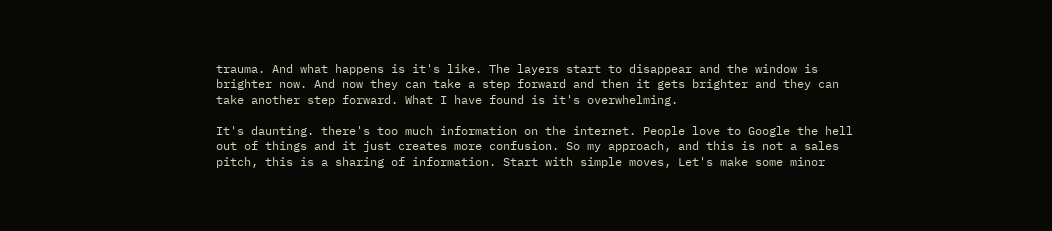trauma. And what happens is it's like. The layers start to disappear and the window is brighter now. And now they can take a step forward and then it gets brighter and they can take another step forward. What I have found is it's overwhelming.

It's daunting. there's too much information on the internet. People love to Google the hell out of things and it just creates more confusion. So my approach, and this is not a sales pitch, this is a sharing of information. Start with simple moves, Let's make some minor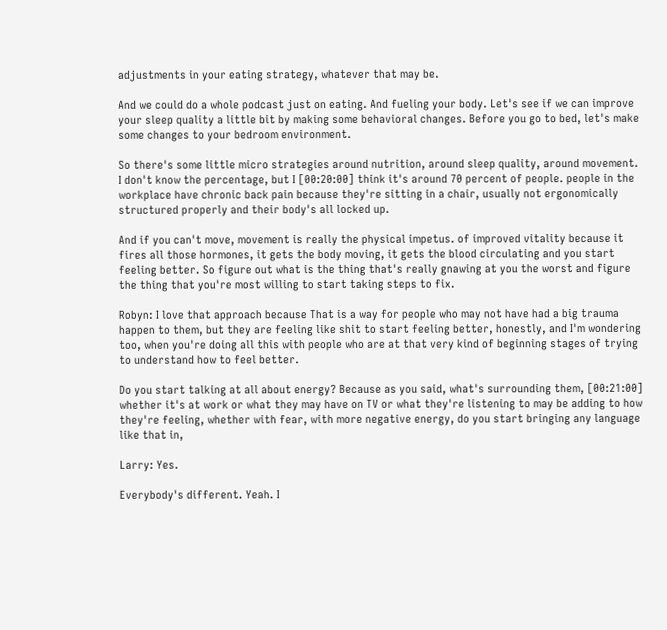adjustments in your eating strategy, whatever that may be.

And we could do a whole podcast just on eating. And fueling your body. Let's see if we can improve your sleep quality a little bit by making some behavioral changes. Before you go to bed, let's make some changes to your bedroom environment.

So there's some little micro strategies around nutrition, around sleep quality, around movement. I don't know the percentage, but I [00:20:00] think it's around 70 percent of people. people in the workplace have chronic back pain because they're sitting in a chair, usually not ergonomically structured properly and their body's all locked up.

And if you can't move, movement is really the physical impetus. of improved vitality because it fires all those hormones, it gets the body moving, it gets the blood circulating and you start feeling better. So figure out what is the thing that's really gnawing at you the worst and figure the thing that you're most willing to start taking steps to fix.

Robyn: I love that approach because That is a way for people who may not have had a big trauma happen to them, but they are feeling like shit to start feeling better, honestly, and I'm wondering too, when you're doing all this with people who are at that very kind of beginning stages of trying to understand how to feel better.

Do you start talking at all about energy? Because as you said, what's surrounding them, [00:21:00] whether it's at work or what they may have on TV or what they're listening to may be adding to how they're feeling, whether with fear, with more negative energy, do you start bringing any language like that in,

Larry: Yes.

Everybody's different. Yeah. I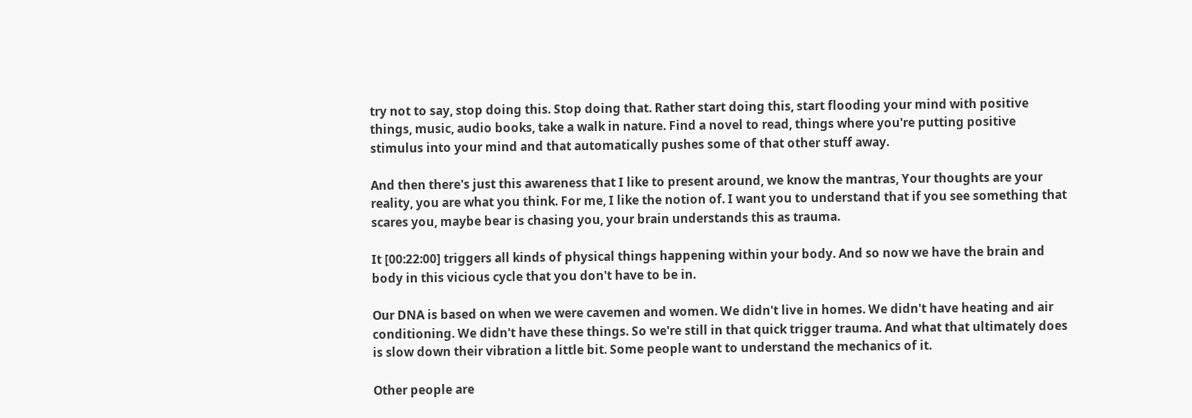try not to say, stop doing this. Stop doing that. Rather start doing this, start flooding your mind with positive things, music, audio books, take a walk in nature. Find a novel to read, things where you're putting positive stimulus into your mind and that automatically pushes some of that other stuff away.

And then there's just this awareness that I like to present around, we know the mantras, Your thoughts are your reality, you are what you think. For me, I like the notion of. I want you to understand that if you see something that scares you, maybe bear is chasing you, your brain understands this as trauma.

It [00:22:00] triggers all kinds of physical things happening within your body. And so now we have the brain and body in this vicious cycle that you don't have to be in.

Our DNA is based on when we were cavemen and women. We didn't live in homes. We didn't have heating and air conditioning. We didn't have these things. So we're still in that quick trigger trauma. And what that ultimately does is slow down their vibration a little bit. Some people want to understand the mechanics of it.

Other people are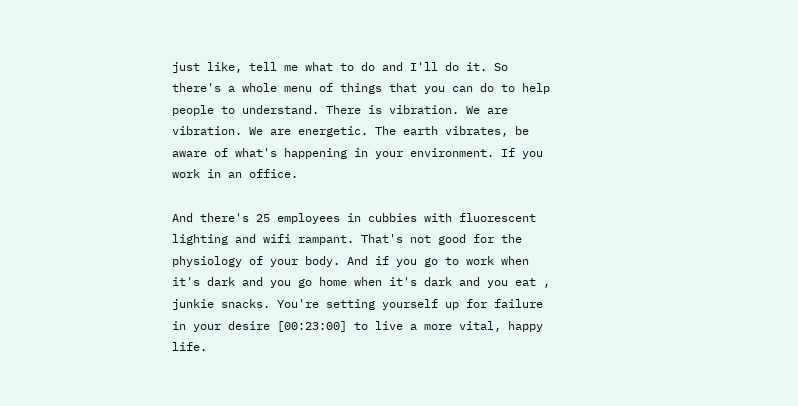just like, tell me what to do and I'll do it. So there's a whole menu of things that you can do to help people to understand. There is vibration. We are vibration. We are energetic. The earth vibrates, be aware of what's happening in your environment. If you work in an office.

And there's 25 employees in cubbies with fluorescent lighting and wifi rampant. That's not good for the physiology of your body. And if you go to work when it's dark and you go home when it's dark and you eat , junkie snacks. You're setting yourself up for failure in your desire [00:23:00] to live a more vital, happy life.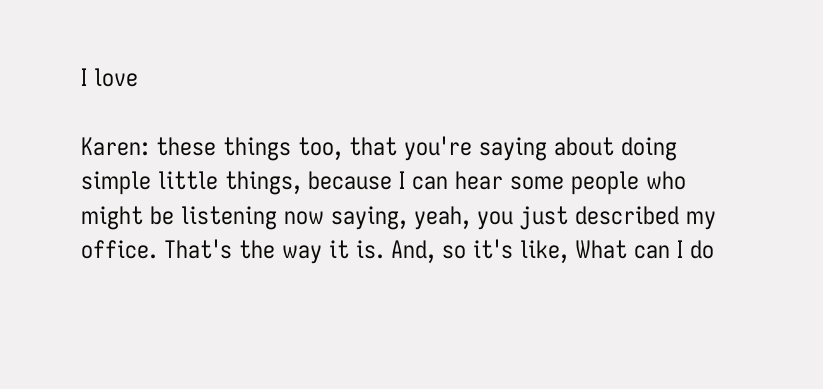I love

Karen: these things too, that you're saying about doing simple little things, because I can hear some people who might be listening now saying, yeah, you just described my office. That's the way it is. And, so it's like, What can I do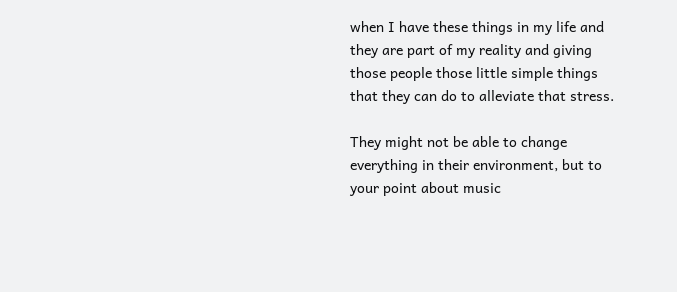when I have these things in my life and they are part of my reality and giving those people those little simple things that they can do to alleviate that stress.

They might not be able to change everything in their environment, but to your point about music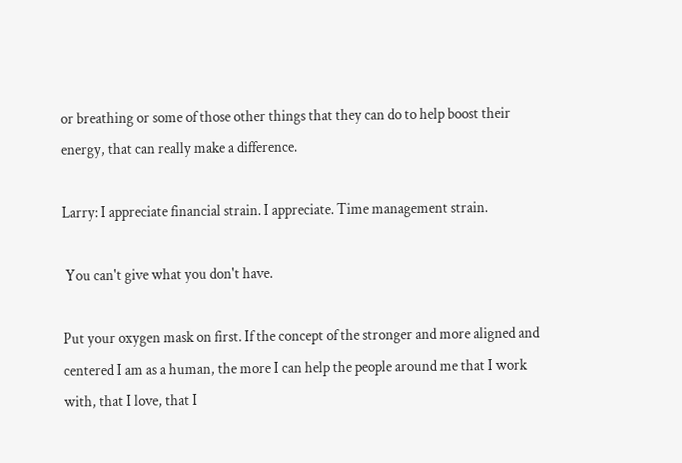or breathing or some of those other things that they can do to help boost their energy, that can really make a difference.

Larry: I appreciate financial strain. I appreciate. Time management strain.

 You can't give what you don't have.

Put your oxygen mask on first. If the concept of the stronger and more aligned and centered I am as a human, the more I can help the people around me that I work with, that I love, that I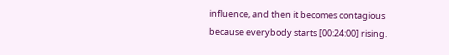influence, and then it becomes contagious because everybody starts [00:24:00] rising.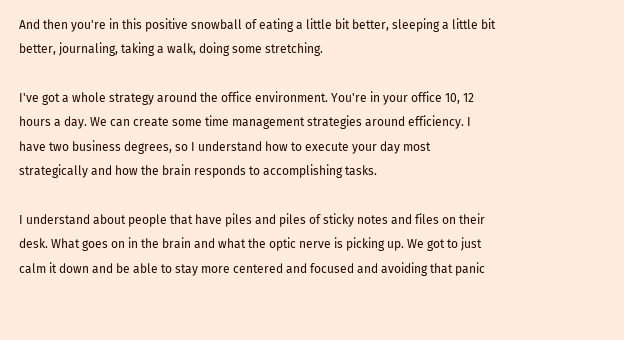And then you're in this positive snowball of eating a little bit better, sleeping a little bit better, journaling, taking a walk, doing some stretching.

I've got a whole strategy around the office environment. You're in your office 10, 12 hours a day. We can create some time management strategies around efficiency. I have two business degrees, so I understand how to execute your day most strategically and how the brain responds to accomplishing tasks.

I understand about people that have piles and piles of sticky notes and files on their desk. What goes on in the brain and what the optic nerve is picking up. We got to just calm it down and be able to stay more centered and focused and avoiding that panic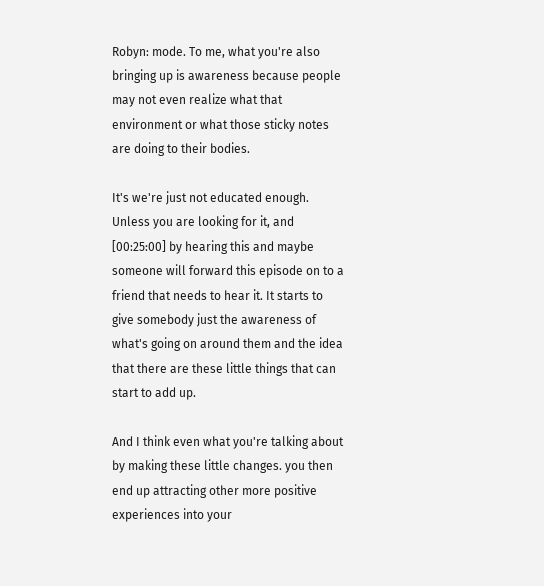Robyn: mode. To me, what you're also bringing up is awareness because people may not even realize what that environment or what those sticky notes are doing to their bodies.

It's we're just not educated enough. Unless you are looking for it, and [00:25:00] by hearing this and maybe someone will forward this episode on to a friend that needs to hear it. It starts to give somebody just the awareness of what's going on around them and the idea that there are these little things that can start to add up.

And I think even what you're talking about by making these little changes. you then end up attracting other more positive experiences into your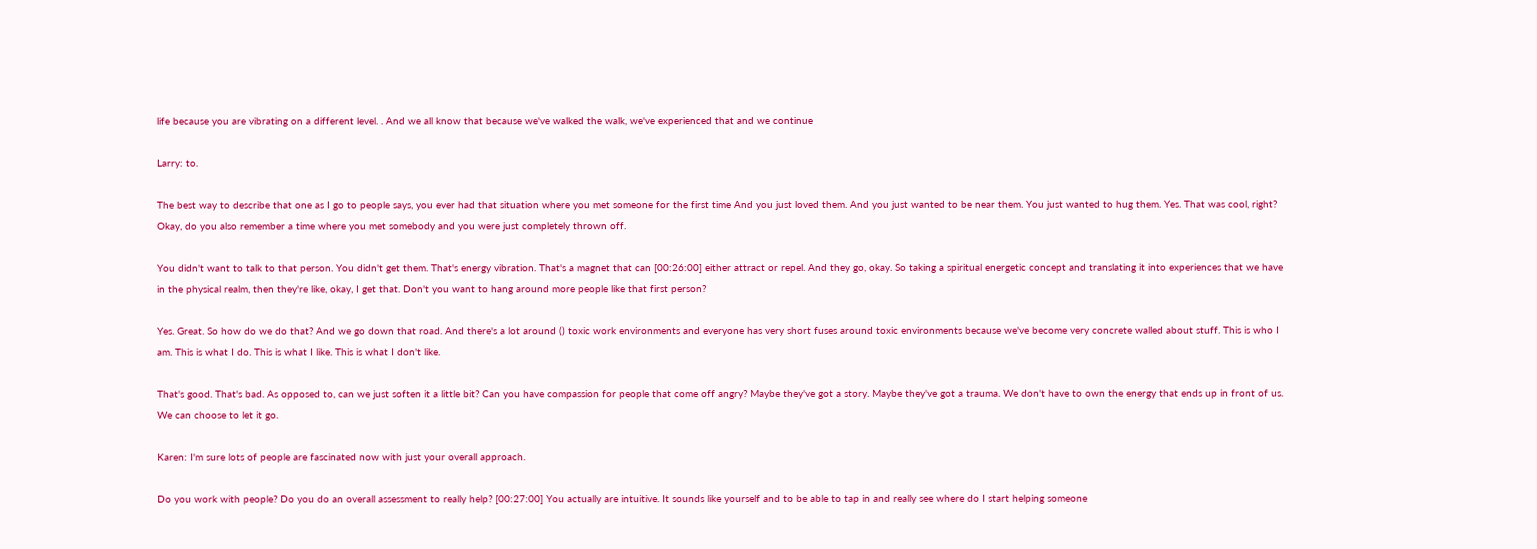life because you are vibrating on a different level. . And we all know that because we've walked the walk, we've experienced that and we continue

Larry: to.

The best way to describe that one as I go to people says, you ever had that situation where you met someone for the first time And you just loved them. And you just wanted to be near them. You just wanted to hug them. Yes. That was cool, right? Okay, do you also remember a time where you met somebody and you were just completely thrown off.

You didn't want to talk to that person. You didn't get them. That's energy vibration. That's a magnet that can [00:26:00] either attract or repel. And they go, okay. So taking a spiritual energetic concept and translating it into experiences that we have in the physical realm, then they're like, okay, I get that. Don't you want to hang around more people like that first person?

Yes. Great. So how do we do that? And we go down that road. And there's a lot around () toxic work environments and everyone has very short fuses around toxic environments because we've become very concrete walled about stuff. This is who I am. This is what I do. This is what I like. This is what I don't like.

That's good. That's bad. As opposed to, can we just soften it a little bit? Can you have compassion for people that come off angry? Maybe they've got a story. Maybe they've got a trauma. We don't have to own the energy that ends up in front of us. We can choose to let it go.

Karen: I'm sure lots of people are fascinated now with just your overall approach.

Do you work with people? Do you do an overall assessment to really help? [00:27:00] You actually are intuitive. It sounds like yourself and to be able to tap in and really see where do I start helping someone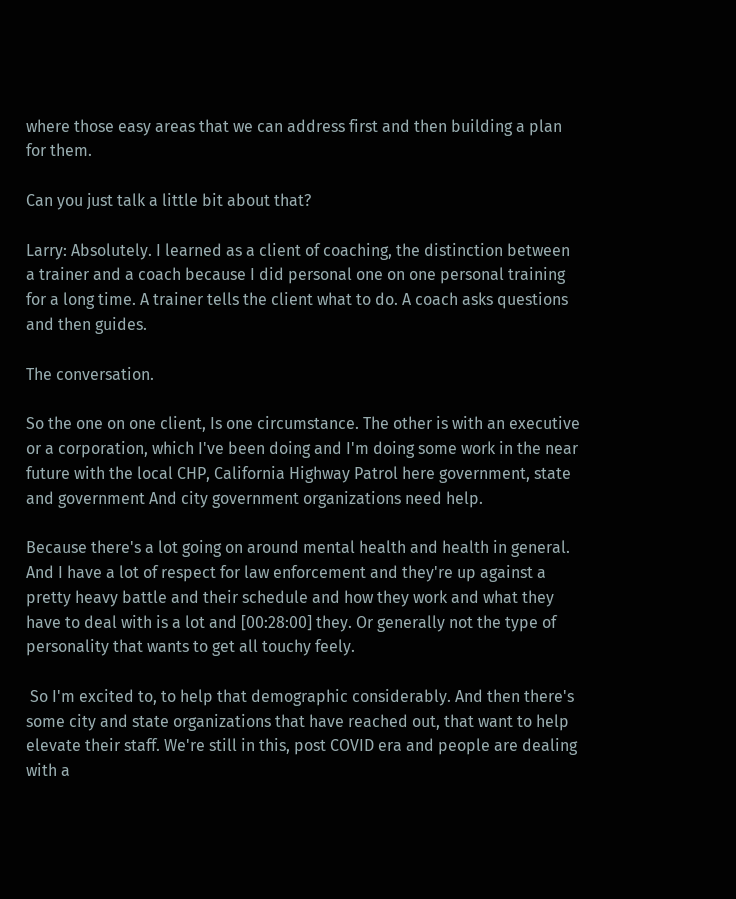where those easy areas that we can address first and then building a plan for them.

Can you just talk a little bit about that?

Larry: Absolutely. I learned as a client of coaching, the distinction between a trainer and a coach because I did personal one on one personal training for a long time. A trainer tells the client what to do. A coach asks questions and then guides.

The conversation.

So the one on one client, Is one circumstance. The other is with an executive or a corporation, which I've been doing and I'm doing some work in the near future with the local CHP, California Highway Patrol here government, state and government And city government organizations need help.

Because there's a lot going on around mental health and health in general. And I have a lot of respect for law enforcement and they're up against a pretty heavy battle and their schedule and how they work and what they have to deal with is a lot and [00:28:00] they. Or generally not the type of personality that wants to get all touchy feely.

 So I'm excited to, to help that demographic considerably. And then there's some city and state organizations that have reached out, that want to help elevate their staff. We're still in this, post COVID era and people are dealing with a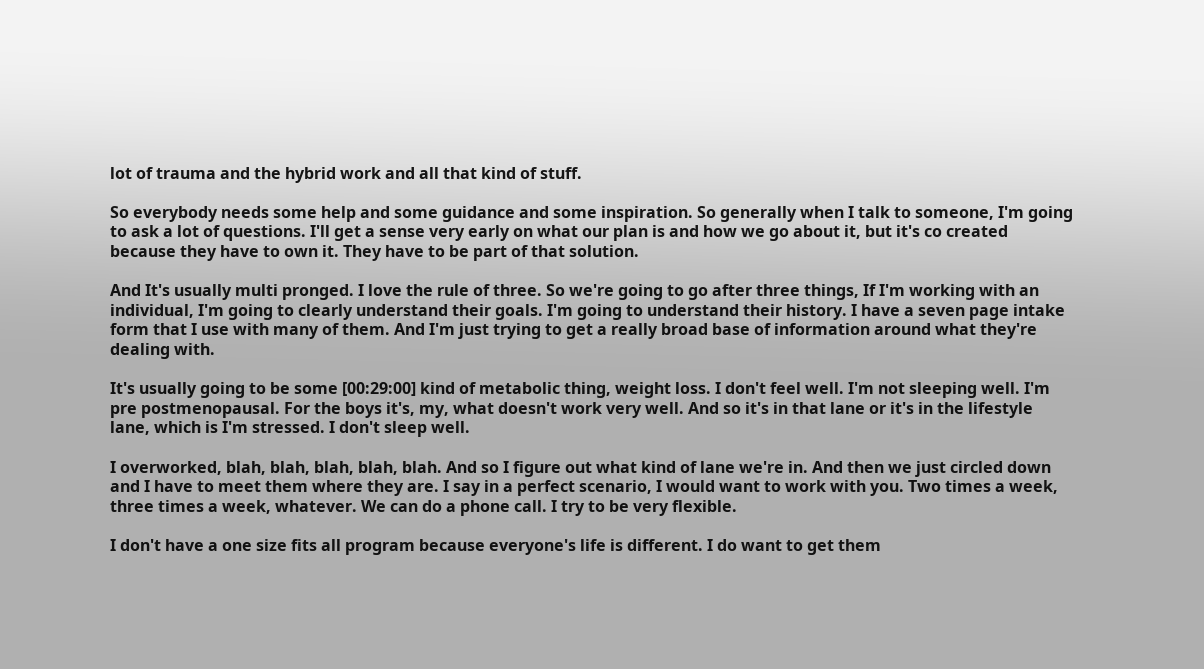lot of trauma and the hybrid work and all that kind of stuff.

So everybody needs some help and some guidance and some inspiration. So generally when I talk to someone, I'm going to ask a lot of questions. I'll get a sense very early on what our plan is and how we go about it, but it's co created because they have to own it. They have to be part of that solution.

And It's usually multi pronged. I love the rule of three. So we're going to go after three things, If I'm working with an individual, I'm going to clearly understand their goals. I'm going to understand their history. I have a seven page intake form that I use with many of them. And I'm just trying to get a really broad base of information around what they're dealing with.

It's usually going to be some [00:29:00] kind of metabolic thing, weight loss. I don't feel well. I'm not sleeping well. I'm pre postmenopausal. For the boys it's, my, what doesn't work very well. And so it's in that lane or it's in the lifestyle lane, which is I'm stressed. I don't sleep well.

I overworked, blah, blah, blah, blah, blah. And so I figure out what kind of lane we're in. And then we just circled down and I have to meet them where they are. I say in a perfect scenario, I would want to work with you. Two times a week, three times a week, whatever. We can do a phone call. I try to be very flexible.

I don't have a one size fits all program because everyone's life is different. I do want to get them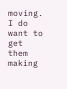moving. I do want to get them making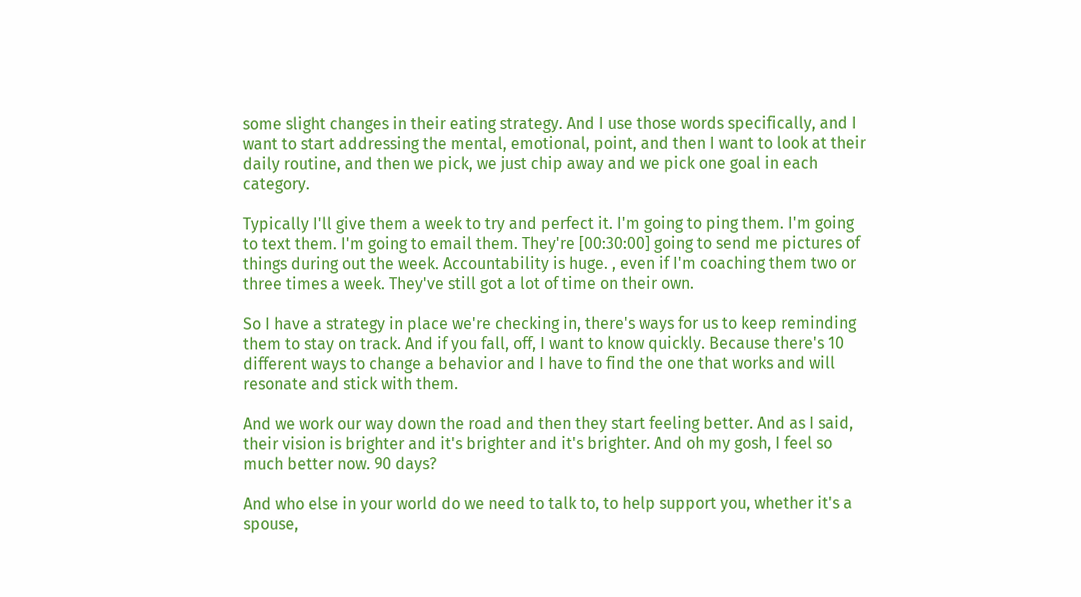some slight changes in their eating strategy. And I use those words specifically, and I want to start addressing the mental, emotional, point, and then I want to look at their daily routine, and then we pick, we just chip away and we pick one goal in each category.

Typically I'll give them a week to try and perfect it. I'm going to ping them. I'm going to text them. I'm going to email them. They're [00:30:00] going to send me pictures of things during out the week. Accountability is huge. , even if I'm coaching them two or three times a week. They've still got a lot of time on their own.

So I have a strategy in place we're checking in, there's ways for us to keep reminding them to stay on track. And if you fall, off, I want to know quickly. Because there's 10 different ways to change a behavior and I have to find the one that works and will resonate and stick with them.

And we work our way down the road and then they start feeling better. And as I said, their vision is brighter and it's brighter and it's brighter. And oh my gosh, I feel so much better now. 90 days?

And who else in your world do we need to talk to, to help support you, whether it's a spouse,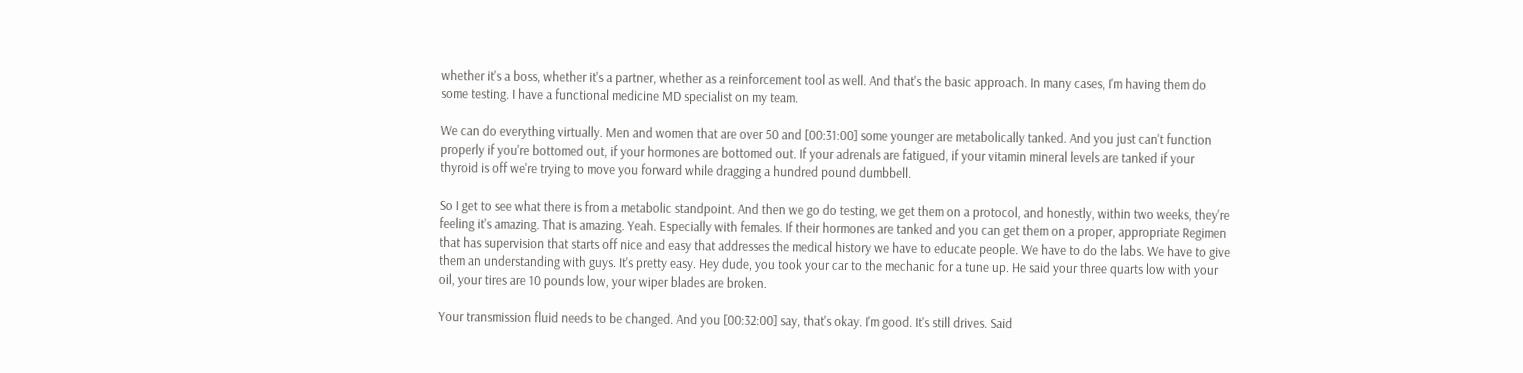whether it's a boss, whether it's a partner, whether as a reinforcement tool as well. And that's the basic approach. In many cases, I'm having them do some testing. I have a functional medicine MD specialist on my team.

We can do everything virtually. Men and women that are over 50 and [00:31:00] some younger are metabolically tanked. And you just can't function properly if you're bottomed out, if your hormones are bottomed out. If your adrenals are fatigued, if your vitamin mineral levels are tanked if your thyroid is off we're trying to move you forward while dragging a hundred pound dumbbell.

So I get to see what there is from a metabolic standpoint. And then we go do testing, we get them on a protocol, and honestly, within two weeks, they're feeling it's amazing. That is amazing. Yeah. Especially with females. If their hormones are tanked and you can get them on a proper, appropriate Regimen that has supervision that starts off nice and easy that addresses the medical history we have to educate people. We have to do the labs. We have to give them an understanding with guys. It's pretty easy. Hey dude, you took your car to the mechanic for a tune up. He said your three quarts low with your oil, your tires are 10 pounds low, your wiper blades are broken.

Your transmission fluid needs to be changed. And you [00:32:00] say, that's okay. I'm good. It's still drives. Said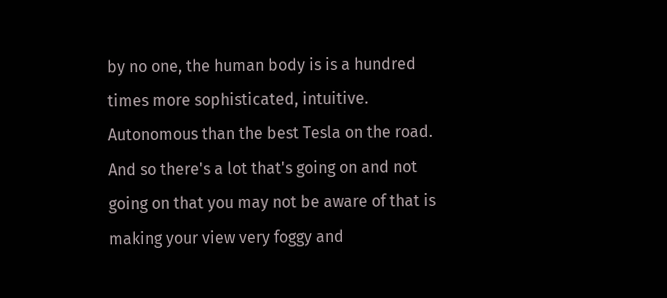by no one, the human body is is a hundred times more sophisticated, intuitive. Autonomous than the best Tesla on the road. And so there's a lot that's going on and not going on that you may not be aware of that is making your view very foggy and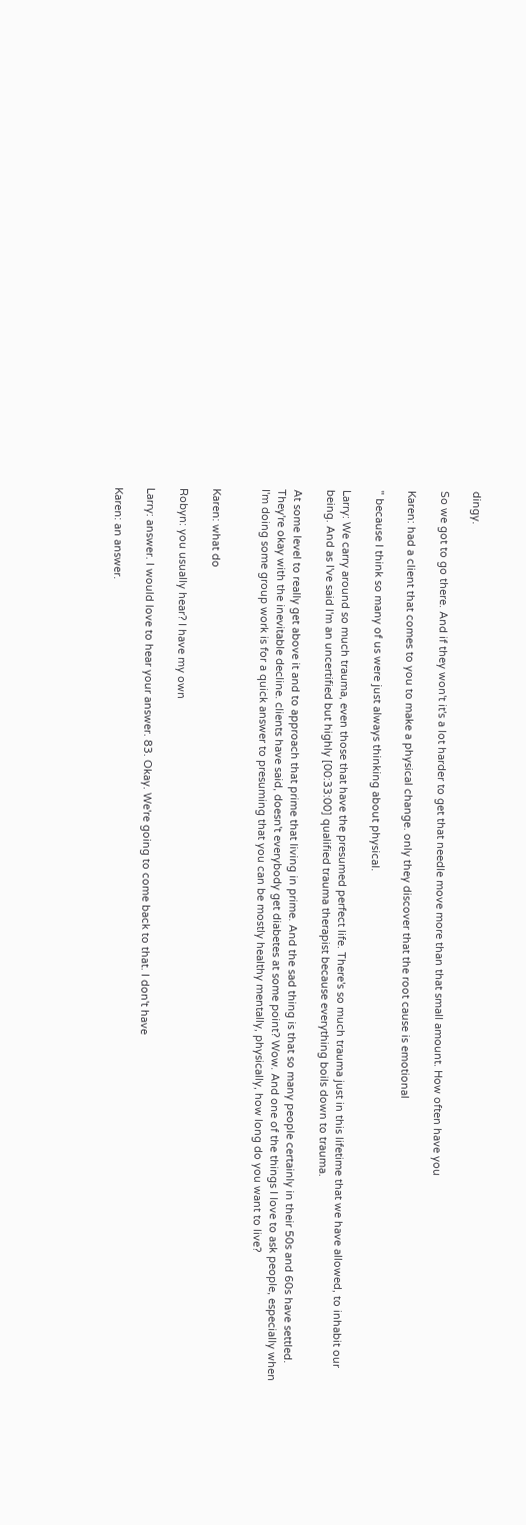dingy.

So we got to go there. And if they won't it's a lot harder to get that needle move more than that small amount. How often have you

Karen: had a client that comes to you to make a physical change. only they discover that the root cause is emotional

" because I think so many of us were just always thinking about physical.

Larry: We carry around so much trauma, even those that have the presumed perfect life. There's so much trauma just in this lifetime that we have allowed, to inhabit our being. And as I've said I'm an uncertified but highly [00:33:00] qualified trauma therapist because everything boils down to trauma.

At some level to really get above it and to approach that prime that living in prime. And the sad thing is that so many people certainly in their 50s and 60s have settled. They're okay with the inevitable decline. clients have said, doesn't everybody get diabetes at some point? Wow. And one of the things I love to ask people, especially when I'm doing some group work is for a quick answer to presuming that you can be mostly healthy mentally, physically, how long do you want to live?


Karen: what do

Robyn: you usually hear? I have my own

Larry: answer. I would love to hear your answer. 83. Okay. We're going to come back to that. I don't have

Karen: an answer.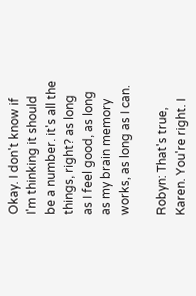Okay. I don't know if I'm thinking it should be a number. it's all the things, right? as long as I feel good, as long as my brain memory works, as long as I can.

Robyn: That's true, Karen. You're right. I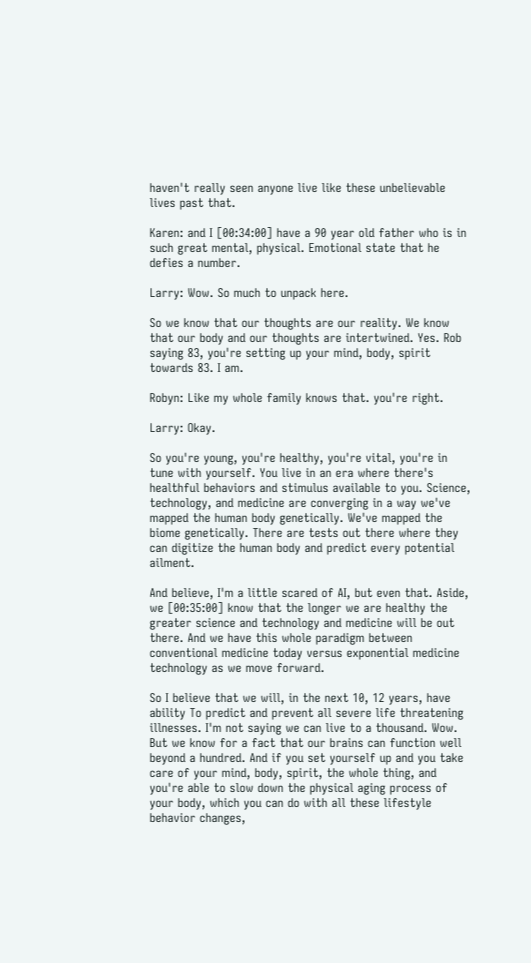haven't really seen anyone live like these unbelievable lives past that.

Karen: and I [00:34:00] have a 90 year old father who is in such great mental, physical. Emotional state that he defies a number.

Larry: Wow. So much to unpack here.

So we know that our thoughts are our reality. We know that our body and our thoughts are intertwined. Yes. Rob saying 83, you're setting up your mind, body, spirit towards 83. I am.

Robyn: Like my whole family knows that. you're right.

Larry: Okay.

So you're young, you're healthy, you're vital, you're in tune with yourself. You live in an era where there's healthful behaviors and stimulus available to you. Science, technology, and medicine are converging in a way we've mapped the human body genetically. We've mapped the biome genetically. There are tests out there where they can digitize the human body and predict every potential ailment.

And believe, I'm a little scared of AI, but even that. Aside, we [00:35:00] know that the longer we are healthy the greater science and technology and medicine will be out there. And we have this whole paradigm between conventional medicine today versus exponential medicine technology as we move forward.

So I believe that we will, in the next 10, 12 years, have ability To predict and prevent all severe life threatening illnesses. I'm not saying we can live to a thousand. Wow. But we know for a fact that our brains can function well beyond a hundred. And if you set yourself up and you take care of your mind, body, spirit, the whole thing, and you're able to slow down the physical aging process of your body, which you can do with all these lifestyle behavior changes,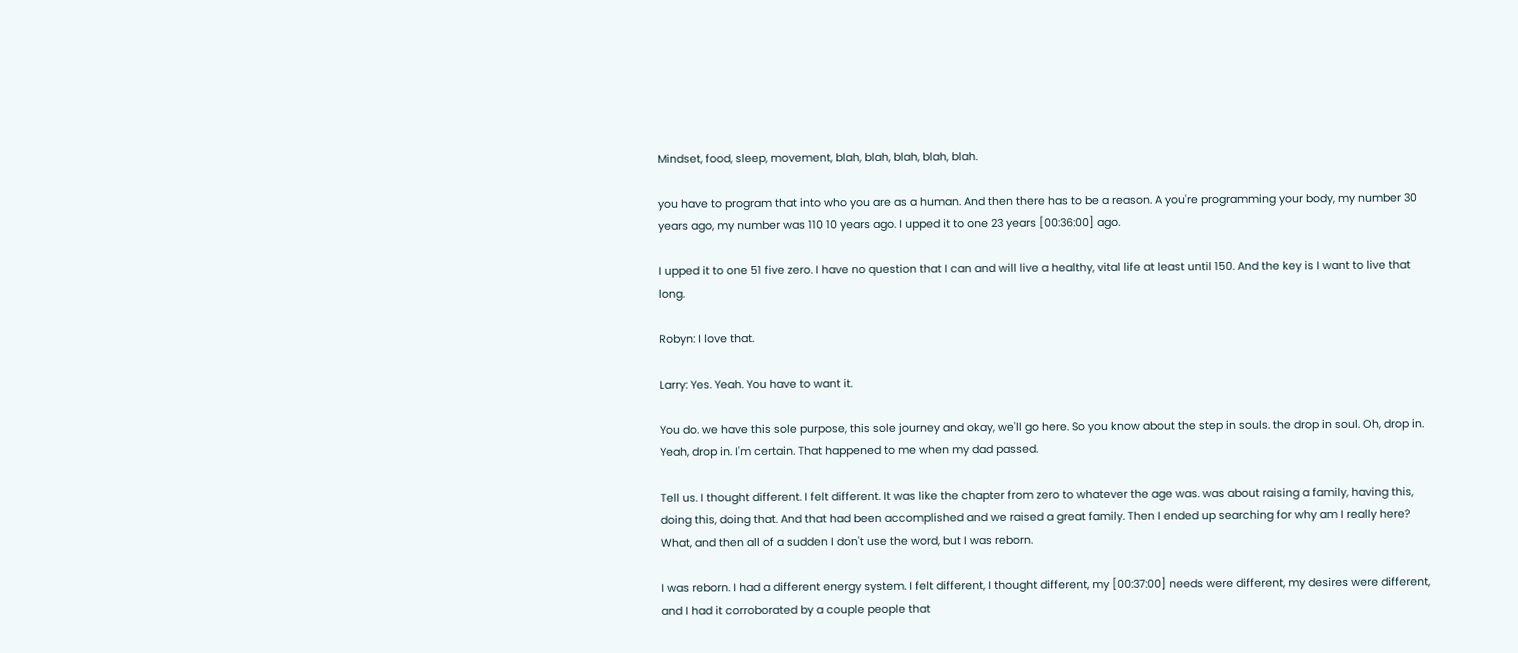Mindset, food, sleep, movement, blah, blah, blah, blah, blah.

you have to program that into who you are as a human. And then there has to be a reason. A you're programming your body, my number 30 years ago, my number was 110 10 years ago. I upped it to one 23 years [00:36:00] ago.

I upped it to one 51 five zero. I have no question that I can and will live a healthy, vital life at least until 150. And the key is I want to live that long.

Robyn: I love that.

Larry: Yes. Yeah. You have to want it.

You do. we have this sole purpose, this sole journey and okay, we'll go here. So you know about the step in souls. the drop in soul. Oh, drop in. Yeah, drop in. I'm certain. That happened to me when my dad passed.

Tell us. I thought different. I felt different. It was like the chapter from zero to whatever the age was. was about raising a family, having this, doing this, doing that. And that had been accomplished and we raised a great family. Then I ended up searching for why am I really here? What, and then all of a sudden I don't use the word, but I was reborn.

I was reborn. I had a different energy system. I felt different, I thought different, my [00:37:00] needs were different, my desires were different, and I had it corroborated by a couple people that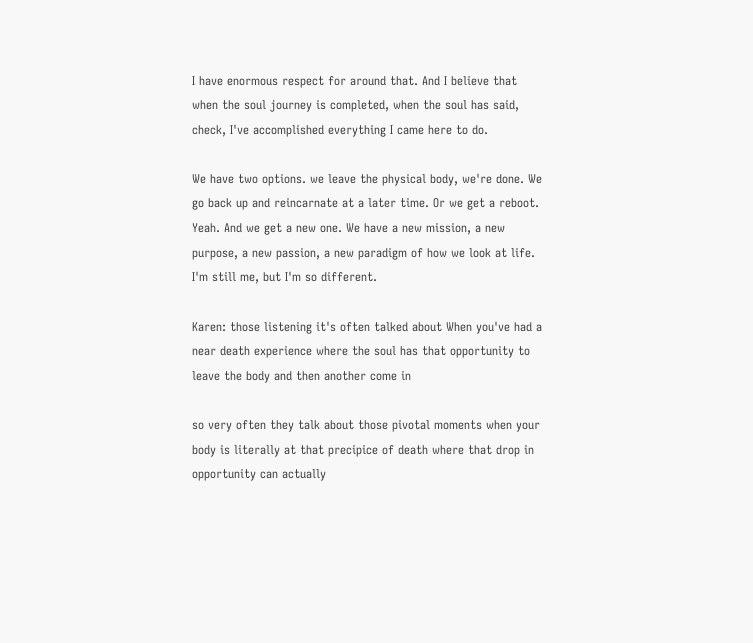I have enormous respect for around that. And I believe that when the soul journey is completed, when the soul has said, check, I've accomplished everything I came here to do.

We have two options. we leave the physical body, we're done. We go back up and reincarnate at a later time. Or we get a reboot. Yeah. And we get a new one. We have a new mission, a new purpose, a new passion, a new paradigm of how we look at life. I'm still me, but I'm so different.

Karen: those listening it's often talked about When you've had a near death experience where the soul has that opportunity to leave the body and then another come in

so very often they talk about those pivotal moments when your body is literally at that precipice of death where that drop in opportunity can actually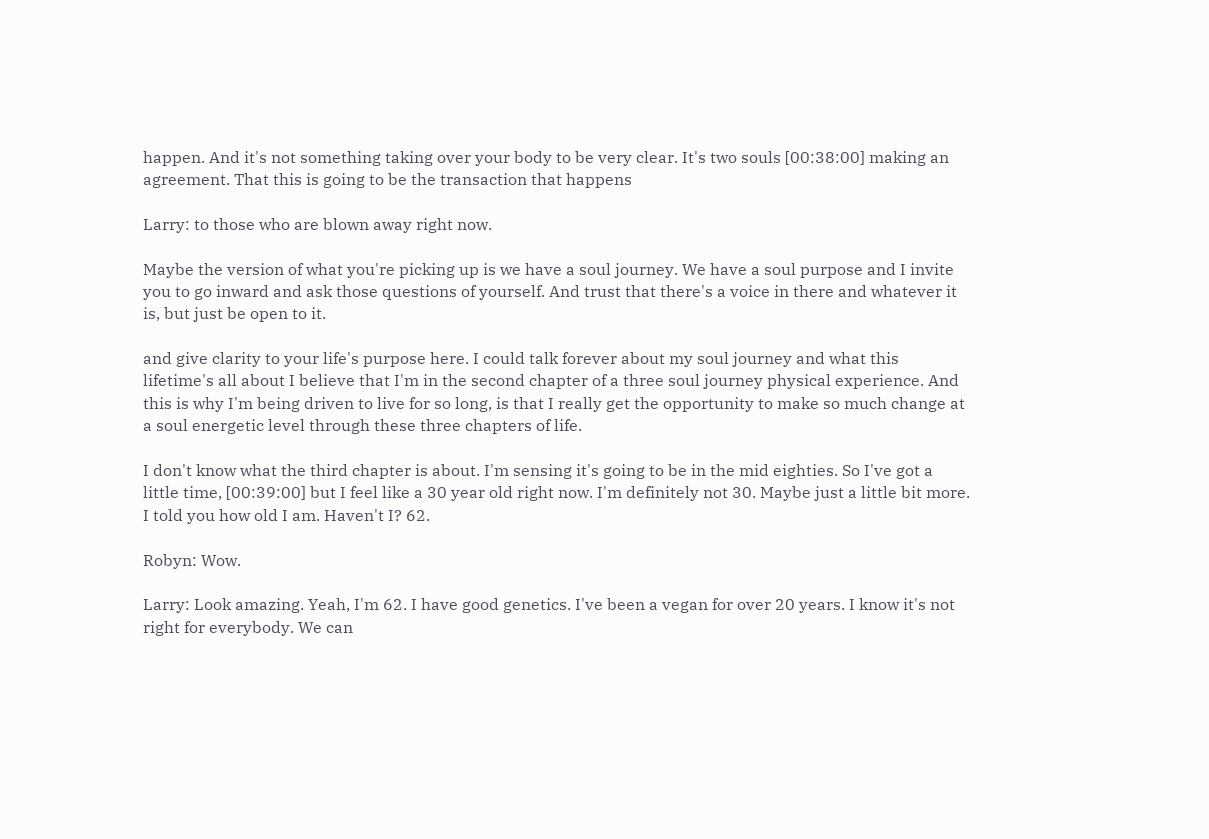happen. And it's not something taking over your body to be very clear. It's two souls [00:38:00] making an agreement. That this is going to be the transaction that happens

Larry: to those who are blown away right now.

Maybe the version of what you're picking up is we have a soul journey. We have a soul purpose and I invite you to go inward and ask those questions of yourself. And trust that there's a voice in there and whatever it is, but just be open to it.

and give clarity to your life's purpose here. I could talk forever about my soul journey and what this lifetime's all about I believe that I'm in the second chapter of a three soul journey physical experience. And this is why I'm being driven to live for so long, is that I really get the opportunity to make so much change at a soul energetic level through these three chapters of life.

I don't know what the third chapter is about. I'm sensing it's going to be in the mid eighties. So I've got a little time, [00:39:00] but I feel like a 30 year old right now. I'm definitely not 30. Maybe just a little bit more. I told you how old I am. Haven't I? 62.

Robyn: Wow.

Larry: Look amazing. Yeah, I'm 62. I have good genetics. I've been a vegan for over 20 years. I know it's not right for everybody. We can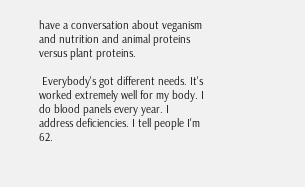have a conversation about veganism and nutrition and animal proteins versus plant proteins.

 Everybody's got different needs. It's worked extremely well for my body. I do blood panels every year. I address deficiencies. I tell people I'm 62.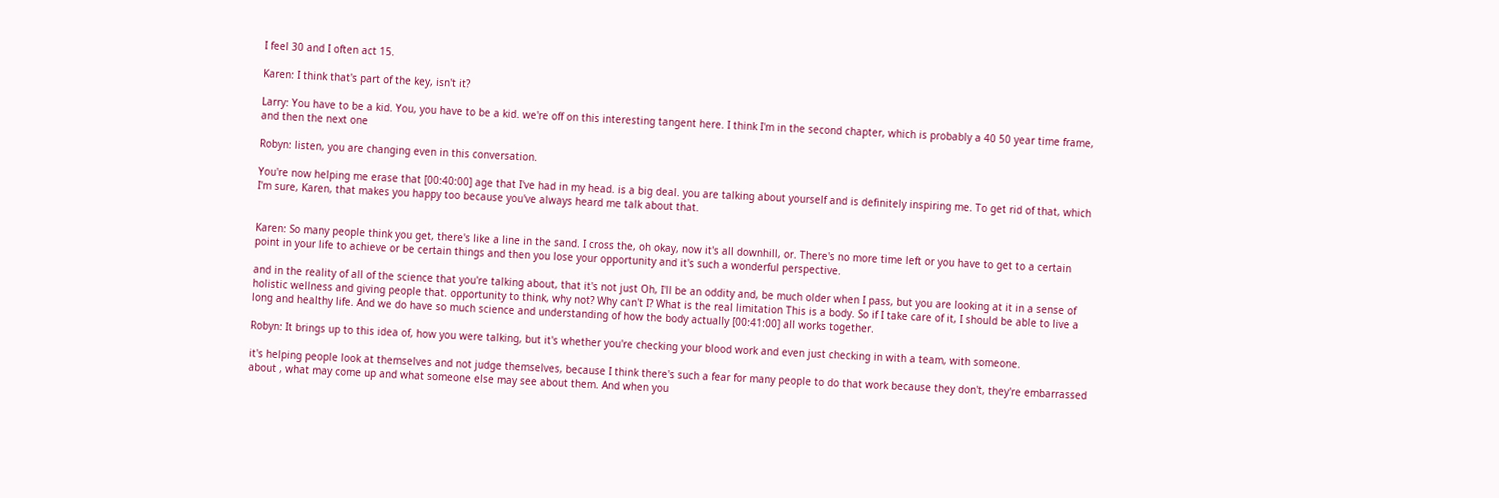I feel 30 and I often act 15.

Karen: I think that's part of the key, isn't it?

Larry: You have to be a kid. You, you have to be a kid. we're off on this interesting tangent here. I think I'm in the second chapter, which is probably a 40 50 year time frame, and then the next one

Robyn: listen, you are changing even in this conversation.

You're now helping me erase that [00:40:00] age that I've had in my head. is a big deal. you are talking about yourself and is definitely inspiring me. To get rid of that, which I'm sure, Karen, that makes you happy too because you've always heard me talk about that.


Karen: So many people think you get, there's like a line in the sand. I cross the, oh okay, now it's all downhill, or. There's no more time left or you have to get to a certain point in your life to achieve or be certain things and then you lose your opportunity and it's such a wonderful perspective.

and in the reality of all of the science that you're talking about, that it's not just Oh, I'll be an oddity and, be much older when I pass, but you are looking at it in a sense of holistic wellness and giving people that. opportunity to think, why not? Why can't I? What is the real limitation This is a body. So if I take care of it, I should be able to live a long and healthy life. And we do have so much science and understanding of how the body actually [00:41:00] all works together.

Robyn: It brings up to this idea of, how you were talking, but it's whether you're checking your blood work and even just checking in with a team, with someone.

it's helping people look at themselves and not judge themselves, because I think there's such a fear for many people to do that work because they don't, they're embarrassed about , what may come up and what someone else may see about them. And when you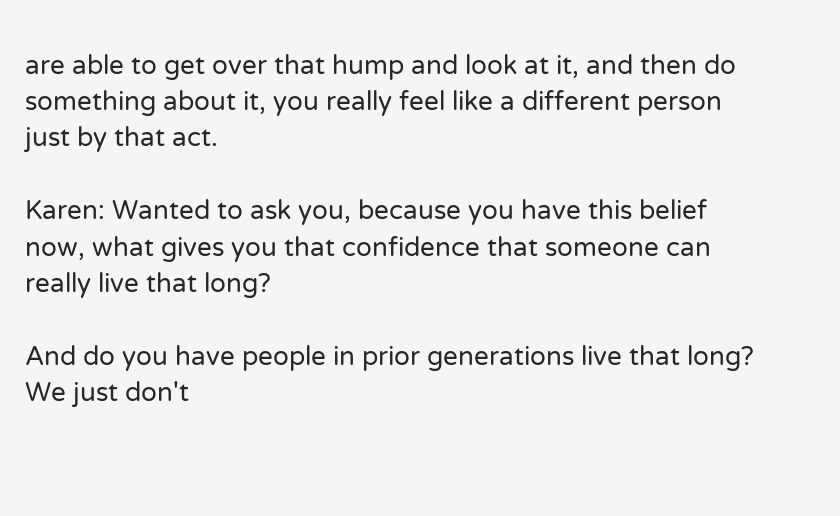are able to get over that hump and look at it, and then do something about it, you really feel like a different person just by that act.

Karen: Wanted to ask you, because you have this belief now, what gives you that confidence that someone can really live that long?

And do you have people in prior generations live that long? We just don't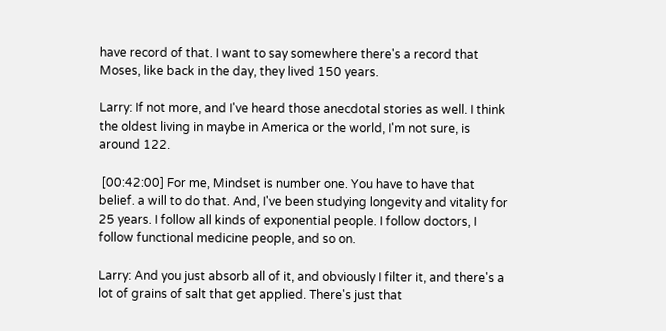have record of that. I want to say somewhere there's a record that Moses, like back in the day, they lived 150 years.

Larry: If not more, and I've heard those anecdotal stories as well. I think the oldest living in maybe in America or the world, I'm not sure, is around 122.

 [00:42:00] For me, Mindset is number one. You have to have that belief. a will to do that. And, I've been studying longevity and vitality for 25 years. I follow all kinds of exponential people. I follow doctors, I follow functional medicine people, and so on.

Larry: And you just absorb all of it, and obviously I filter it, and there's a lot of grains of salt that get applied. There's just that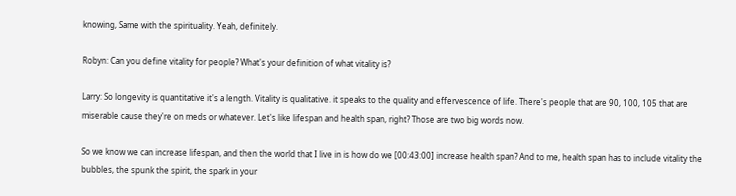knowing, Same with the spirituality. Yeah, definitely.

Robyn: Can you define vitality for people? What's your definition of what vitality is?

Larry: So longevity is quantitative it's a length. Vitality is qualitative. it speaks to the quality and effervescence of life. There's people that are 90, 100, 105 that are miserable cause they're on meds or whatever. Let's like lifespan and health span, right? Those are two big words now.

So we know we can increase lifespan, and then the world that I live in is how do we [00:43:00] increase health span? And to me, health span has to include vitality the bubbles, the spunk the spirit, the spark in your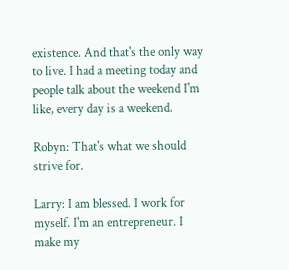existence. And that's the only way to live. I had a meeting today and people talk about the weekend I'm like, every day is a weekend.

Robyn: That's what we should strive for.

Larry: I am blessed. I work for myself. I'm an entrepreneur. I make my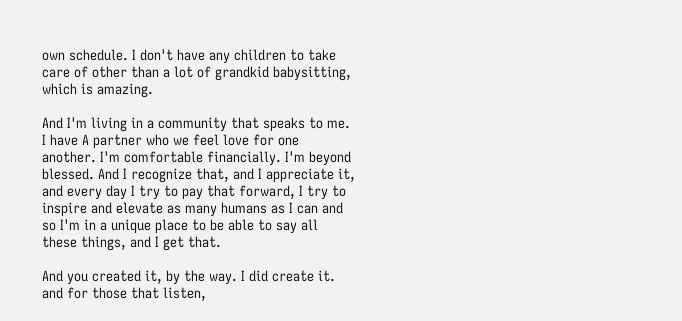own schedule. I don't have any children to take care of other than a lot of grandkid babysitting, which is amazing.

And I'm living in a community that speaks to me. I have A partner who we feel love for one another. I'm comfortable financially. I'm beyond blessed. And I recognize that, and I appreciate it, and every day I try to pay that forward, I try to inspire and elevate as many humans as I can and so I'm in a unique place to be able to say all these things, and I get that.

And you created it, by the way. I did create it. and for those that listen,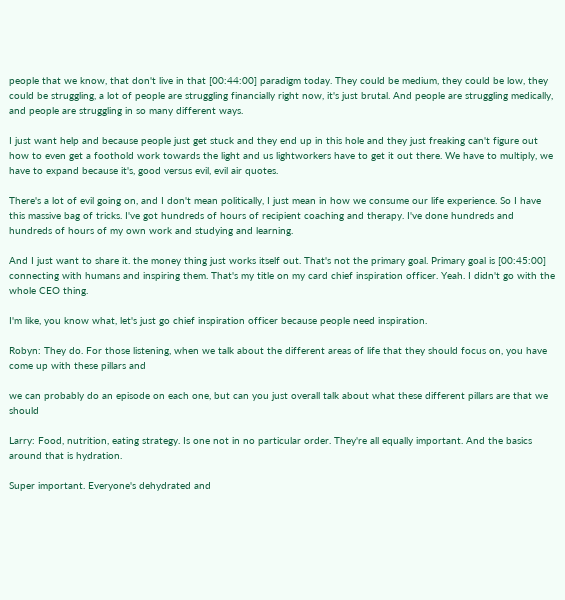people that we know, that don't live in that [00:44:00] paradigm today. They could be medium, they could be low, they could be struggling, a lot of people are struggling financially right now, it's just brutal. And people are struggling medically, and people are struggling in so many different ways.

I just want help and because people just get stuck and they end up in this hole and they just freaking can't figure out how to even get a foothold work towards the light and us lightworkers have to get it out there. We have to multiply, we have to expand because it's, good versus evil, evil air quotes.

There's a lot of evil going on, and I don't mean politically, I just mean in how we consume our life experience. So I have this massive bag of tricks. I've got hundreds of hours of recipient coaching and therapy. I've done hundreds and hundreds of hours of my own work and studying and learning.

And I just want to share it. the money thing just works itself out. That's not the primary goal. Primary goal is [00:45:00] connecting with humans and inspiring them. That's my title on my card chief inspiration officer. Yeah. I didn't go with the whole CEO thing.

I'm like, you know what, let's just go chief inspiration officer because people need inspiration.

Robyn: They do. For those listening, when we talk about the different areas of life that they should focus on, you have come up with these pillars and

we can probably do an episode on each one, but can you just overall talk about what these different pillars are that we should

Larry: Food, nutrition, eating strategy. Is one not in no particular order. They're all equally important. And the basics around that is hydration.

Super important. Everyone's dehydrated and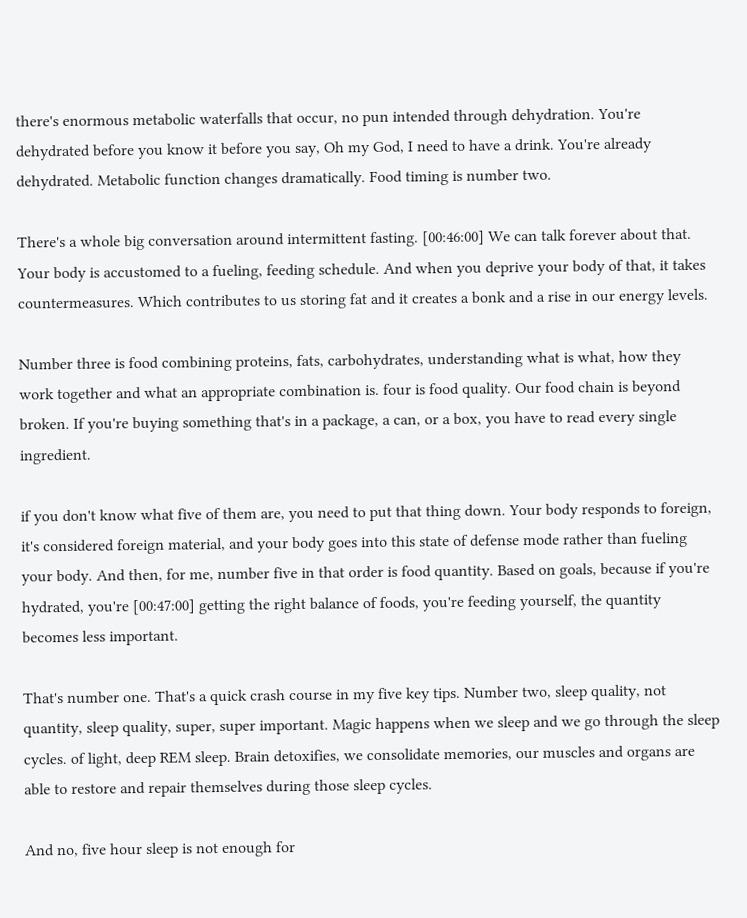there's enormous metabolic waterfalls that occur, no pun intended through dehydration. You're dehydrated before you know it before you say, Oh my God, I need to have a drink. You're already dehydrated. Metabolic function changes dramatically. Food timing is number two.

There's a whole big conversation around intermittent fasting. [00:46:00] We can talk forever about that. Your body is accustomed to a fueling, feeding schedule. And when you deprive your body of that, it takes countermeasures. Which contributes to us storing fat and it creates a bonk and a rise in our energy levels.

Number three is food combining proteins, fats, carbohydrates, understanding what is what, how they work together and what an appropriate combination is. four is food quality. Our food chain is beyond broken. If you're buying something that's in a package, a can, or a box, you have to read every single ingredient.

if you don't know what five of them are, you need to put that thing down. Your body responds to foreign, it's considered foreign material, and your body goes into this state of defense mode rather than fueling your body. And then, for me, number five in that order is food quantity. Based on goals, because if you're hydrated, you're [00:47:00] getting the right balance of foods, you're feeding yourself, the quantity becomes less important.

That's number one. That's a quick crash course in my five key tips. Number two, sleep quality, not quantity, sleep quality, super, super important. Magic happens when we sleep and we go through the sleep cycles. of light, deep REM sleep. Brain detoxifies, we consolidate memories, our muscles and organs are able to restore and repair themselves during those sleep cycles.

And no, five hour sleep is not enough for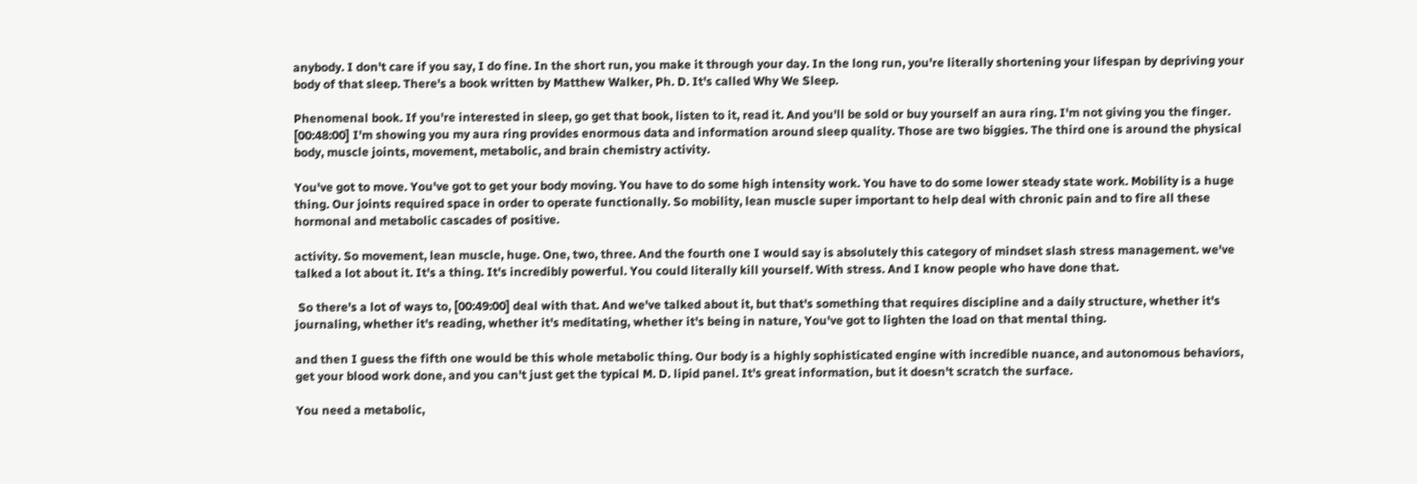anybody. I don't care if you say, I do fine. In the short run, you make it through your day. In the long run, you're literally shortening your lifespan by depriving your body of that sleep. There's a book written by Matthew Walker, Ph. D. It's called Why We Sleep.

Phenomenal book. If you're interested in sleep, go get that book, listen to it, read it. And you'll be sold or buy yourself an aura ring. I'm not giving you the finger. [00:48:00] I'm showing you my aura ring provides enormous data and information around sleep quality. Those are two biggies. The third one is around the physical body, muscle joints, movement, metabolic, and brain chemistry activity.

You've got to move. You've got to get your body moving. You have to do some high intensity work. You have to do some lower steady state work. Mobility is a huge thing. Our joints required space in order to operate functionally. So mobility, lean muscle super important to help deal with chronic pain and to fire all these hormonal and metabolic cascades of positive.

activity. So movement, lean muscle, huge. One, two, three. And the fourth one I would say is absolutely this category of mindset slash stress management. we've talked a lot about it. It's a thing. It's incredibly powerful. You could literally kill yourself. With stress. And I know people who have done that.

 So there's a lot of ways to, [00:49:00] deal with that. And we've talked about it, but that's something that requires discipline and a daily structure, whether it's journaling, whether it's reading, whether it's meditating, whether it's being in nature, You've got to lighten the load on that mental thing.

and then I guess the fifth one would be this whole metabolic thing. Our body is a highly sophisticated engine with incredible nuance, and autonomous behaviors, get your blood work done, and you can't just get the typical M. D. lipid panel. It's great information, but it doesn't scratch the surface.

You need a metabolic,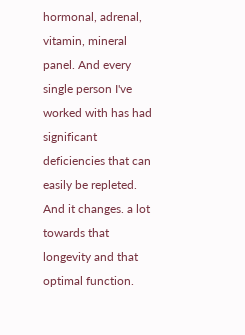hormonal, adrenal, vitamin, mineral panel. And every single person I've worked with has had significant deficiencies that can easily be repleted. And it changes. a lot towards that longevity and that optimal function.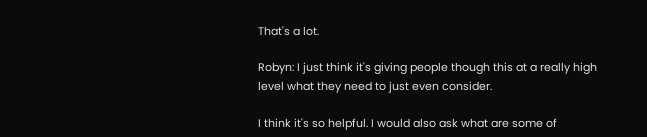That's a lot.

Robyn: I just think it's giving people though this at a really high level what they need to just even consider.

I think it's so helpful. I would also ask what are some of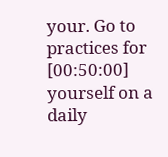your. Go to practices for [00:50:00] yourself on a daily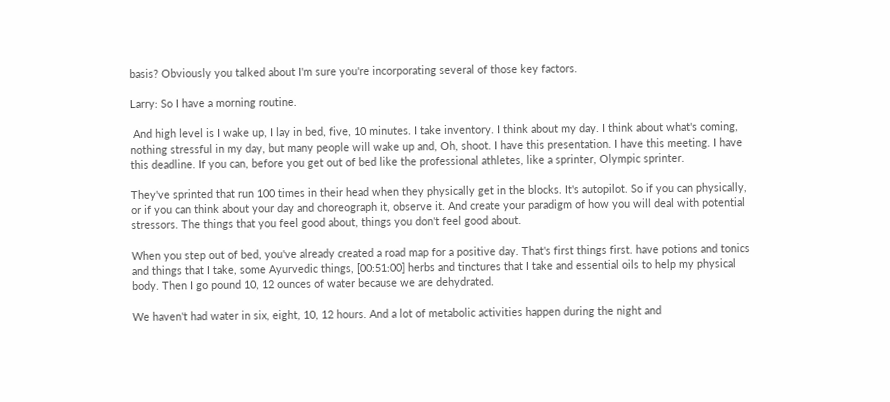basis? Obviously you talked about I'm sure you're incorporating several of those key factors.

Larry: So I have a morning routine.

 And high level is I wake up, I lay in bed, five, 10 minutes. I take inventory. I think about my day. I think about what's coming, nothing stressful in my day, but many people will wake up and, Oh, shoot. I have this presentation. I have this meeting. I have this deadline. If you can, before you get out of bed like the professional athletes, like a sprinter, Olympic sprinter.

They've sprinted that run 100 times in their head when they physically get in the blocks. It's autopilot. So if you can physically, or if you can think about your day and choreograph it, observe it. And create your paradigm of how you will deal with potential stressors. The things that you feel good about, things you don't feel good about.

When you step out of bed, you've already created a road map for a positive day. That's first things first. have potions and tonics and things that I take, some Ayurvedic things, [00:51:00] herbs and tinctures that I take and essential oils to help my physical body. Then I go pound 10, 12 ounces of water because we are dehydrated.

We haven't had water in six, eight, 10, 12 hours. And a lot of metabolic activities happen during the night and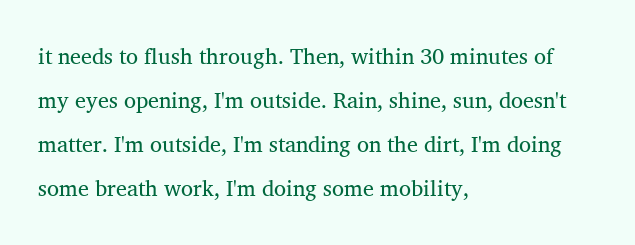it needs to flush through. Then, within 30 minutes of my eyes opening, I'm outside. Rain, shine, sun, doesn't matter. I'm outside, I'm standing on the dirt, I'm doing some breath work, I'm doing some mobility,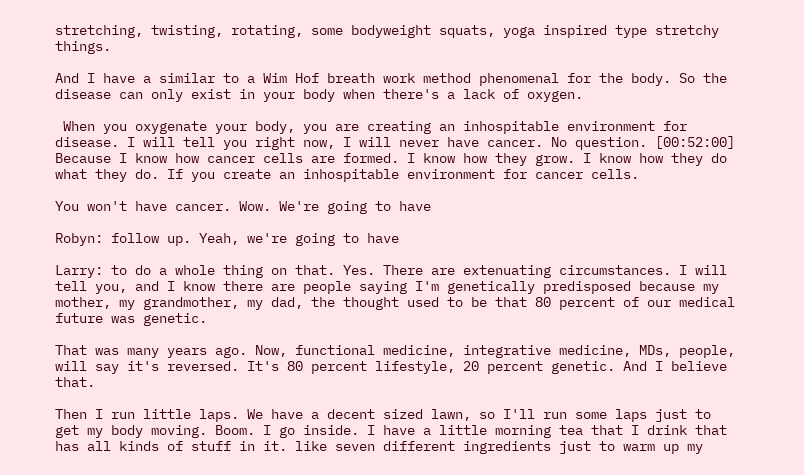stretching, twisting, rotating, some bodyweight squats, yoga inspired type stretchy things.

And I have a similar to a Wim Hof breath work method phenomenal for the body. So the disease can only exist in your body when there's a lack of oxygen.

 When you oxygenate your body, you are creating an inhospitable environment for disease. I will tell you right now, I will never have cancer. No question. [00:52:00] Because I know how cancer cells are formed. I know how they grow. I know how they do what they do. If you create an inhospitable environment for cancer cells.

You won't have cancer. Wow. We're going to have

Robyn: follow up. Yeah, we're going to have

Larry: to do a whole thing on that. Yes. There are extenuating circumstances. I will tell you, and I know there are people saying I'm genetically predisposed because my mother, my grandmother, my dad, the thought used to be that 80 percent of our medical future was genetic.

That was many years ago. Now, functional medicine, integrative medicine, MDs, people, will say it's reversed. It's 80 percent lifestyle, 20 percent genetic. And I believe that.

Then I run little laps. We have a decent sized lawn, so I'll run some laps just to get my body moving. Boom. I go inside. I have a little morning tea that I drink that has all kinds of stuff in it. like seven different ingredients just to warm up my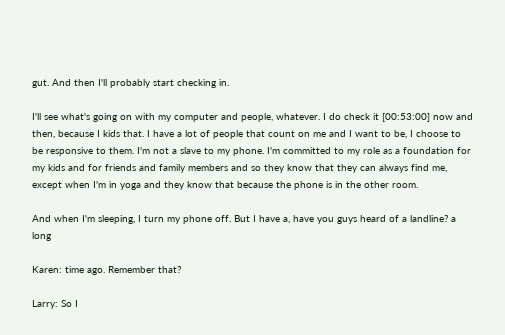gut. And then I'll probably start checking in.

I'll see what's going on with my computer and people, whatever. I do check it [00:53:00] now and then, because I kids that. I have a lot of people that count on me and I want to be, I choose to be responsive to them. I'm not a slave to my phone. I'm committed to my role as a foundation for my kids and for friends and family members and so they know that they can always find me, except when I'm in yoga and they know that because the phone is in the other room.

And when I'm sleeping, I turn my phone off. But I have a, have you guys heard of a landline? a long

Karen: time ago. Remember that?

Larry: So I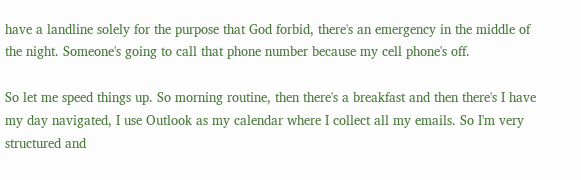have a landline solely for the purpose that God forbid, there's an emergency in the middle of the night. Someone's going to call that phone number because my cell phone's off.

So let me speed things up. So morning routine, then there's a breakfast and then there's I have my day navigated, I use Outlook as my calendar where I collect all my emails. So I'm very structured and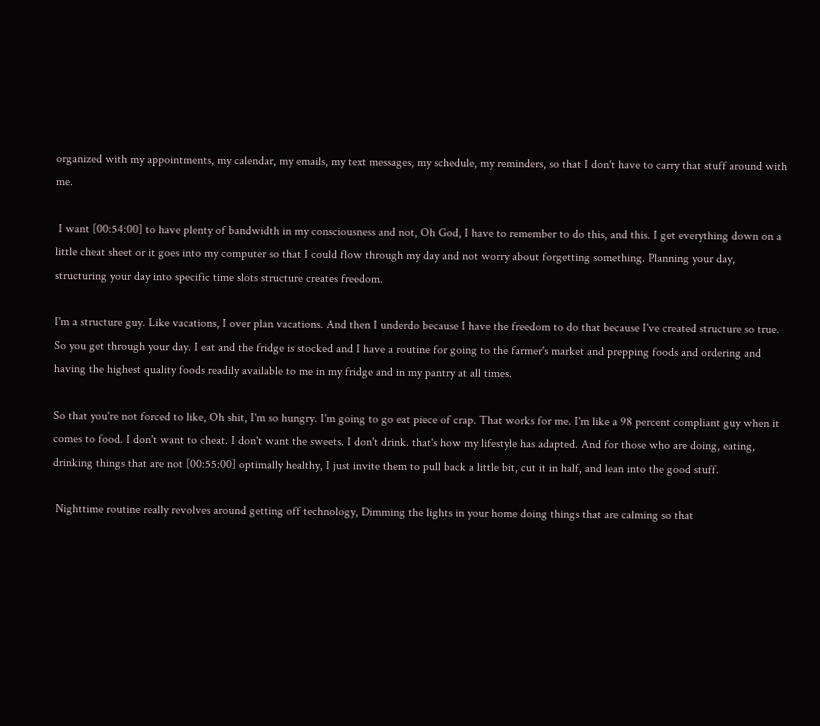organized with my appointments, my calendar, my emails, my text messages, my schedule, my reminders, so that I don't have to carry that stuff around with me.

 I want [00:54:00] to have plenty of bandwidth in my consciousness and not, Oh God, I have to remember to do this, and this. I get everything down on a little cheat sheet or it goes into my computer so that I could flow through my day and not worry about forgetting something. Planning your day, structuring your day into specific time slots structure creates freedom.

I'm a structure guy. Like vacations, I over plan vacations. And then I underdo because I have the freedom to do that because I've created structure so true. So you get through your day. I eat and the fridge is stocked and I have a routine for going to the farmer's market and prepping foods and ordering and having the highest quality foods readily available to me in my fridge and in my pantry at all times.

So that you're not forced to like, Oh shit, I'm so hungry. I'm going to go eat piece of crap. That works for me. I'm like a 98 percent compliant guy when it comes to food. I don't want to cheat. I don't want the sweets. I don't drink. that's how my lifestyle has adapted. And for those who are doing, eating, drinking things that are not [00:55:00] optimally healthy, I just invite them to pull back a little bit, cut it in half, and lean into the good stuff.

 Nighttime routine really revolves around getting off technology, Dimming the lights in your home doing things that are calming so that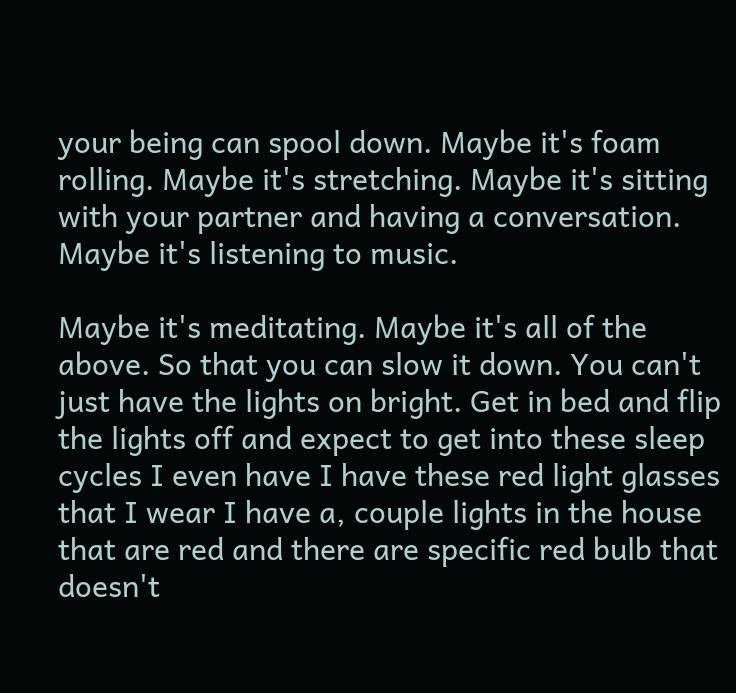your being can spool down. Maybe it's foam rolling. Maybe it's stretching. Maybe it's sitting with your partner and having a conversation. Maybe it's listening to music.

Maybe it's meditating. Maybe it's all of the above. So that you can slow it down. You can't just have the lights on bright. Get in bed and flip the lights off and expect to get into these sleep cycles I even have I have these red light glasses that I wear I have a, couple lights in the house that are red and there are specific red bulb that doesn't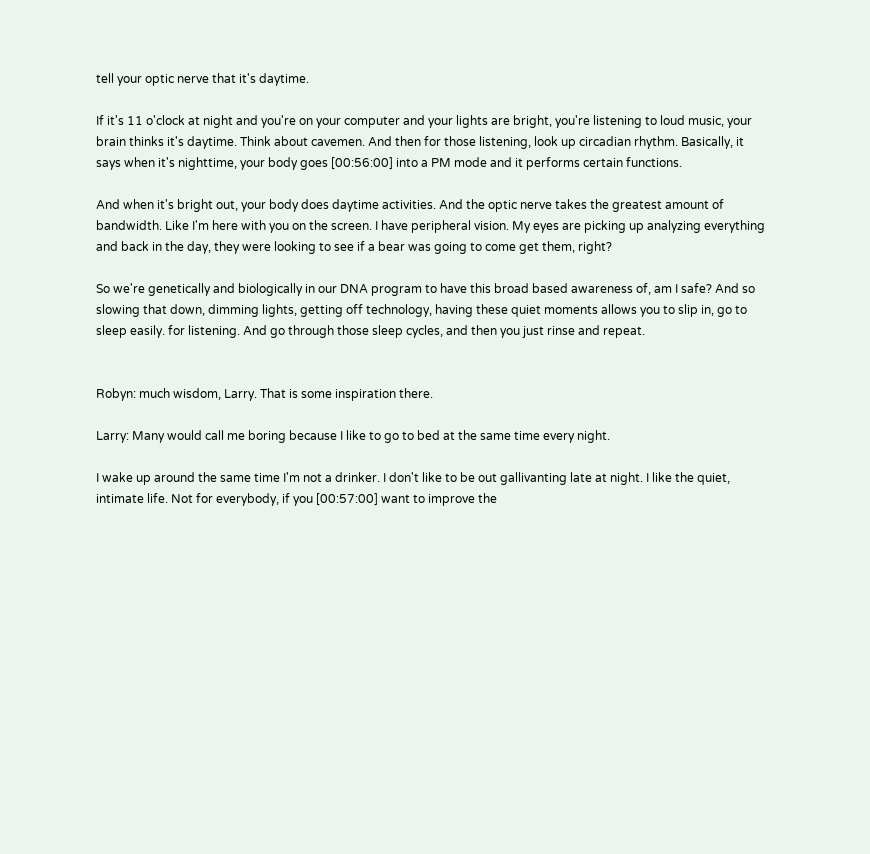tell your optic nerve that it's daytime.

If it's 11 o'clock at night and you're on your computer and your lights are bright, you're listening to loud music, your brain thinks it's daytime. Think about cavemen. And then for those listening, look up circadian rhythm. Basically, it says when it's nighttime, your body goes [00:56:00] into a PM mode and it performs certain functions.

And when it's bright out, your body does daytime activities. And the optic nerve takes the greatest amount of bandwidth. Like I'm here with you on the screen. I have peripheral vision. My eyes are picking up analyzing everything and back in the day, they were looking to see if a bear was going to come get them, right?

So we're genetically and biologically in our DNA program to have this broad based awareness of, am I safe? And so slowing that down, dimming lights, getting off technology, having these quiet moments allows you to slip in, go to sleep easily. for listening. And go through those sleep cycles, and then you just rinse and repeat.


Robyn: much wisdom, Larry. That is some inspiration there.

Larry: Many would call me boring because I like to go to bed at the same time every night.

I wake up around the same time I'm not a drinker. I don't like to be out gallivanting late at night. I like the quiet, intimate life. Not for everybody, if you [00:57:00] want to improve the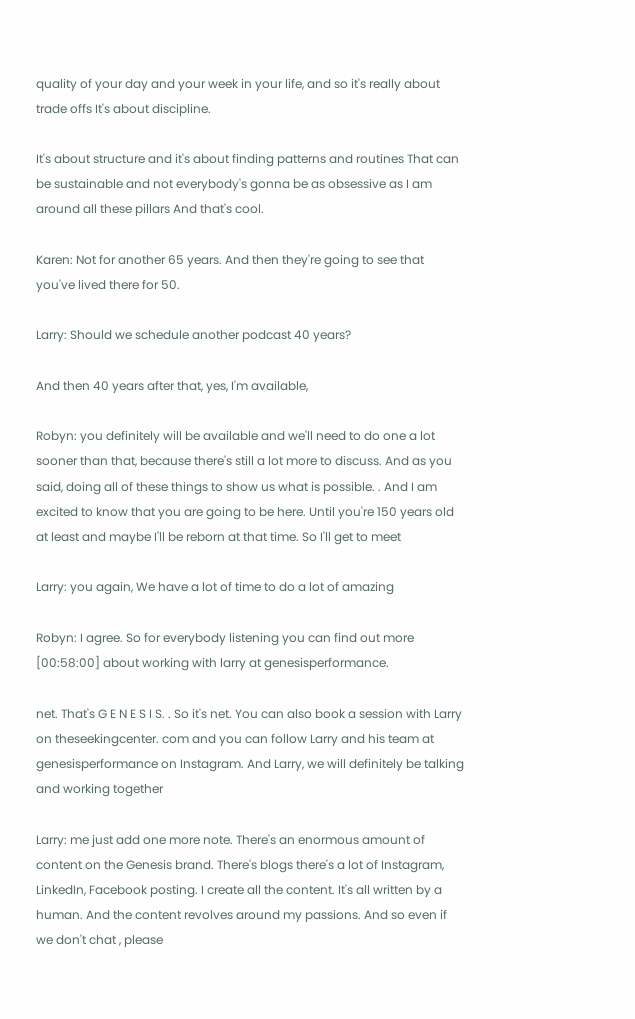quality of your day and your week in your life, and so it's really about trade offs It's about discipline.

It's about structure and it's about finding patterns and routines That can be sustainable and not everybody's gonna be as obsessive as I am around all these pillars And that's cool.

Karen: Not for another 65 years. And then they're going to see that you've lived there for 50.

Larry: Should we schedule another podcast 40 years?

And then 40 years after that, yes, I'm available,

Robyn: you definitely will be available and we'll need to do one a lot sooner than that, because there's still a lot more to discuss. And as you said, doing all of these things to show us what is possible. . And I am excited to know that you are going to be here. Until you're 150 years old at least and maybe I'll be reborn at that time. So I'll get to meet

Larry: you again, We have a lot of time to do a lot of amazing

Robyn: I agree. So for everybody listening you can find out more [00:58:00] about working with larry at genesisperformance.

net. That's G E N E S I S. . So it's net. You can also book a session with Larry on theseekingcenter. com and you can follow Larry and his team at genesisperformance on Instagram. And Larry, we will definitely be talking and working together

Larry: me just add one more note. There's an enormous amount of content on the Genesis brand. There's blogs there's a lot of Instagram, LinkedIn, Facebook posting. I create all the content. It's all written by a human. And the content revolves around my passions. And so even if we don't chat , please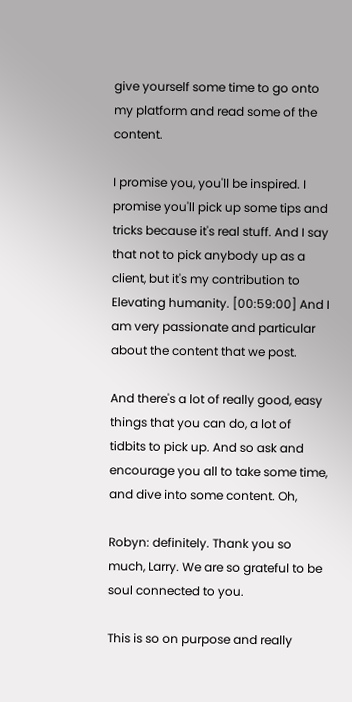give yourself some time to go onto my platform and read some of the content.

I promise you, you'll be inspired. I promise you'll pick up some tips and tricks because it's real stuff. And I say that not to pick anybody up as a client, but it's my contribution to Elevating humanity. [00:59:00] And I am very passionate and particular about the content that we post.

And there's a lot of really good, easy things that you can do, a lot of tidbits to pick up. And so ask and encourage you all to take some time, and dive into some content. Oh,

Robyn: definitely. Thank you so much, Larry. We are so grateful to be soul connected to you.

This is so on purpose and really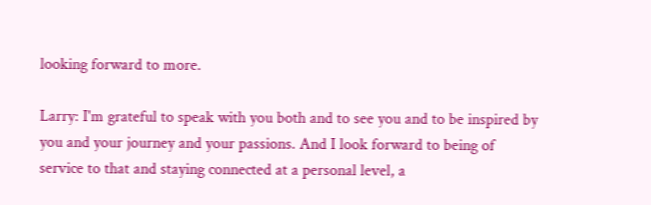looking forward to more.

Larry: I'm grateful to speak with you both and to see you and to be inspired by you and your journey and your passions. And I look forward to being of service to that and staying connected at a personal level, a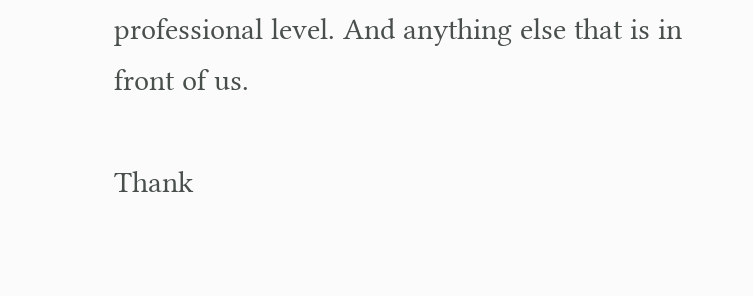professional level. And anything else that is in front of us.

Thank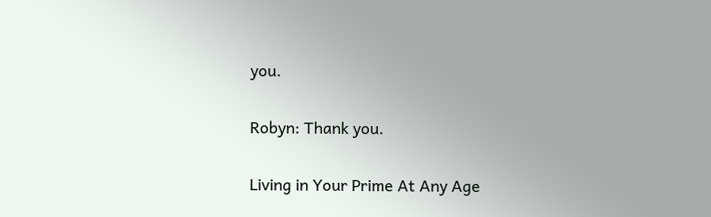you.

Robyn: Thank you.

Living in Your Prime At Any Age